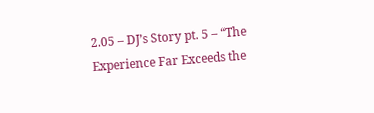2.05 – DJ’s Story pt. 5 – “The Experience Far Exceeds the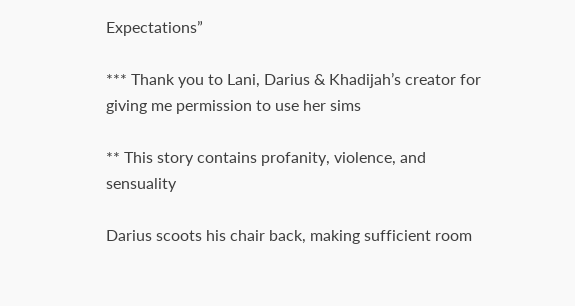Expectations”

*** Thank you to Lani, Darius & Khadijah’s creator for giving me permission to use her sims

** This story contains profanity, violence, and sensuality

Darius scoots his chair back, making sufficient room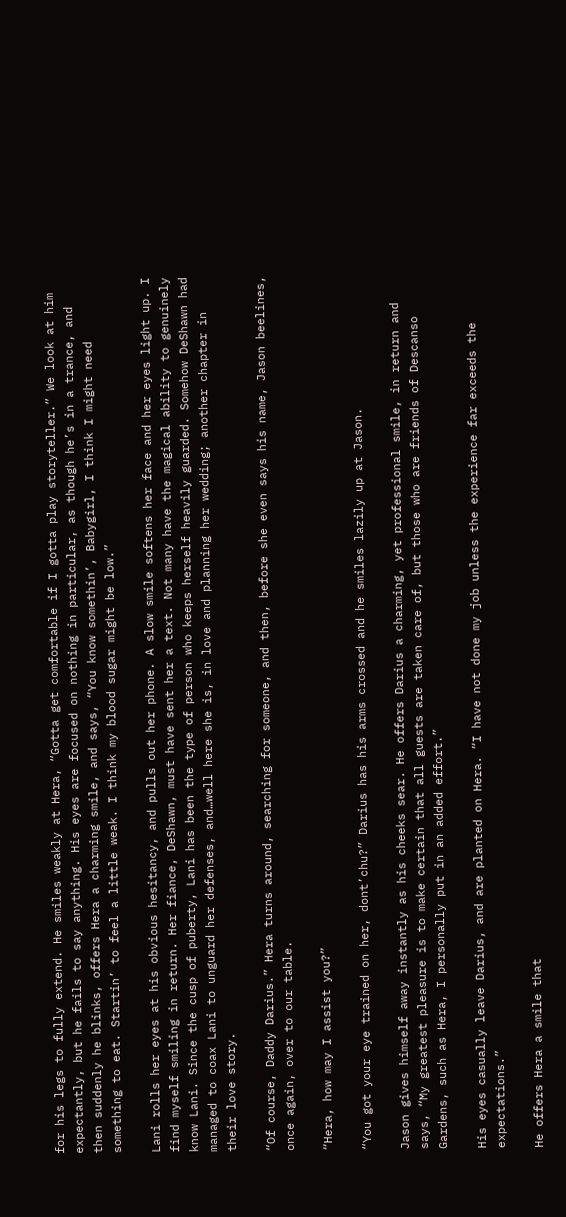for his legs to fully extend. He smiles weakly at Hera, “Gotta get comfortable if I gotta play storyteller.” We look at him expectantly, but he fails to say anything. His eyes are focused on nothing in particular, as though he’s in a trance, and then suddenly he blinks, offers Hera a charming smile, and says, “You know somethin’, Babygirl, I think I might need something to eat. Startin’ to feel a little weak. I think my blood sugar might be low.”

Lani rolls her eyes at his obvious hesitancy, and pulls out her phone. A slow smile softens her face and her eyes light up. I find myself smiling in return. Her fiance, DeShawn, must have sent her a text. Not many have the magical ability to genuinely know Lani. Since the cusp of puberty, Lani has been the type of person who keeps herself heavily guarded. Somehow DeShawn had managed to coax Lani to unguard her defenses, and…well here she is, in love and planning her wedding; another chapter in their love story.

“Of course, Daddy Darius.” Hera turns around, searching for someone, and then, before she even says his name, Jason beelines, once again, over to our table.

“Hera, how may I assist you?”

“You got your eye trained on her, dont’chu?” Darius has his arms crossed and he smiles lazily up at Jason.

Jason gives himself away instantly as his cheeks sear. He offers Darius a charming, yet professional smile, in return and says, “My greatest pleasure is to make certain that all guests are taken care of, but those who are friends of Descanso Gardens, such as Hera, I personally put in an added effort.”

His eyes casually leave Darius, and are planted on Hera. “I have not done my job unless the experience far exceeds the expectations.”

He offers Hera a smile that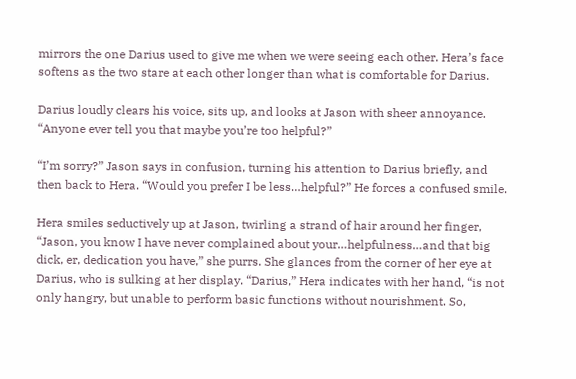mirrors the one Darius used to give me when we were seeing each other. Hera’s face softens as the two stare at each other longer than what is comfortable for Darius.

Darius loudly clears his voice, sits up, and looks at Jason with sheer annoyance. “Anyone ever tell you that maybe you’re too helpful?”

“I’m sorry?” Jason says in confusion, turning his attention to Darius briefly, and then back to Hera. “Would you prefer I be less…helpful?” He forces a confused smile.

Hera smiles seductively up at Jason, twirling a strand of hair around her finger, “Jason, you know I have never complained about your…helpfulness…and that big dick, er, dedication you have,” she purrs. She glances from the corner of her eye at Darius, who is sulking at her display. “Darius,” Hera indicates with her hand, “is not only hangry, but unable to perform basic functions without nourishment. So,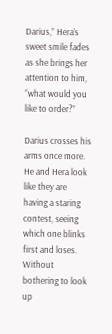Darius,” Hera’s sweet smile fades as she brings her attention to him, “what would you like to order?”

Darius crosses his arms once more. He and Hera look like they are having a staring contest, seeing which one blinks first and loses. Without bothering to look up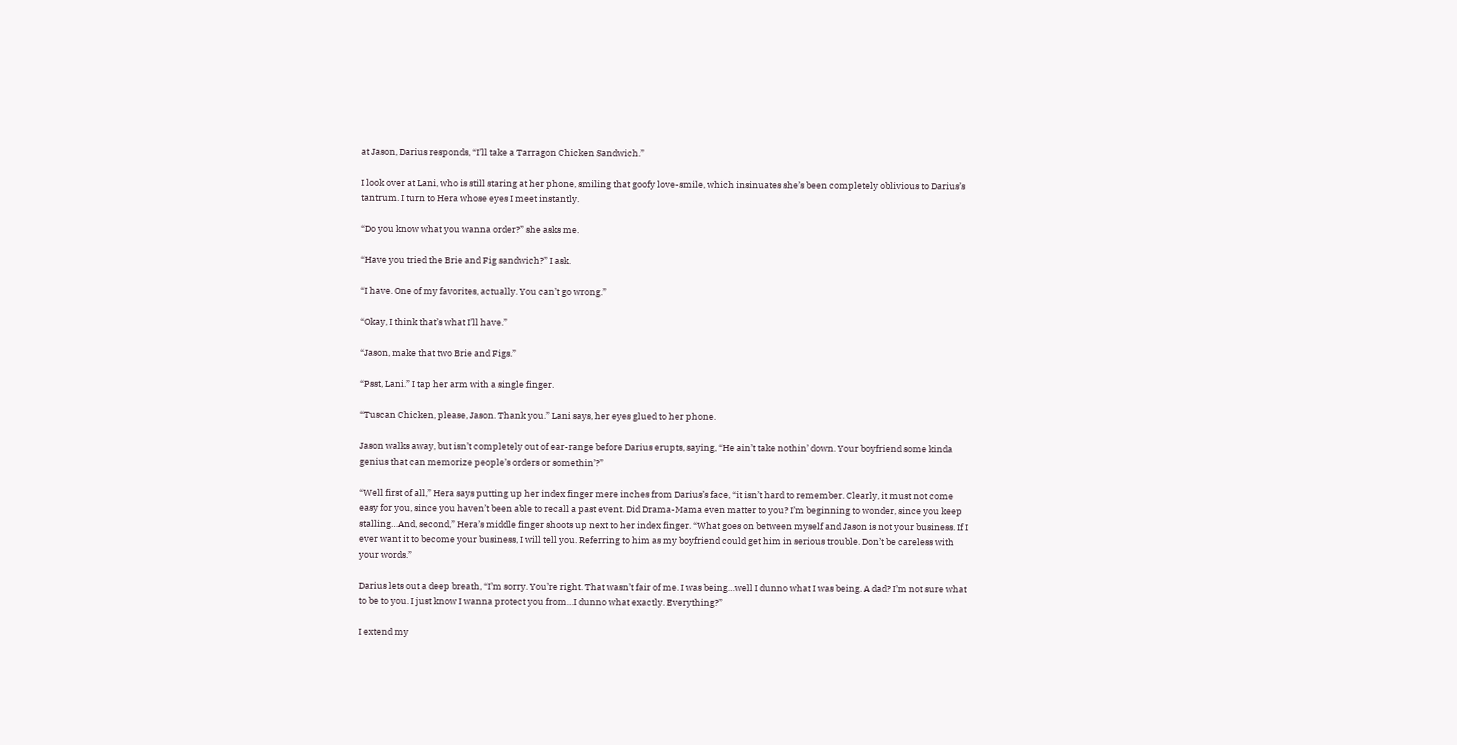at Jason, Darius responds, “I’ll take a Tarragon Chicken Sandwich.”

I look over at Lani, who is still staring at her phone, smiling that goofy love-smile, which insinuates she’s been completely oblivious to Darius’s tantrum. I turn to Hera whose eyes I meet instantly.

“Do you know what you wanna order?” she asks me.

“Have you tried the Brie and Fig sandwich?” I ask.

“I have. One of my favorites, actually. You can’t go wrong.”

“Okay, I think that’s what I’ll have.”

“Jason, make that two Brie and Figs.”

“Psst, Lani.” I tap her arm with a single finger.

“Tuscan Chicken, please, Jason. Thank you.” Lani says, her eyes glued to her phone.

Jason walks away, but isn’t completely out of ear-range before Darius erupts, saying, “He ain’t take nothin’ down. Your boyfriend some kinda genius that can memorize people’s orders or somethin’?”

“Well first of all,” Hera says putting up her index finger mere inches from Darius’s face, “it isn’t hard to remember. Clearly, it must not come easy for you, since you haven’t been able to recall a past event. Did Drama-Mama even matter to you? I’m beginning to wonder, since you keep stalling…And, second,” Hera’s middle finger shoots up next to her index finger. “What goes on between myself and Jason is not your business. If I ever want it to become your business, I will tell you. Referring to him as my boyfriend could get him in serious trouble. Don’t be careless with your words.”

Darius lets out a deep breath, “I’m sorry. You’re right. That wasn’t fair of me. I was being…well I dunno what I was being. A dad? I’m not sure what to be to you. I just know I wanna protect you from…I dunno what exactly. Everything?”

I extend my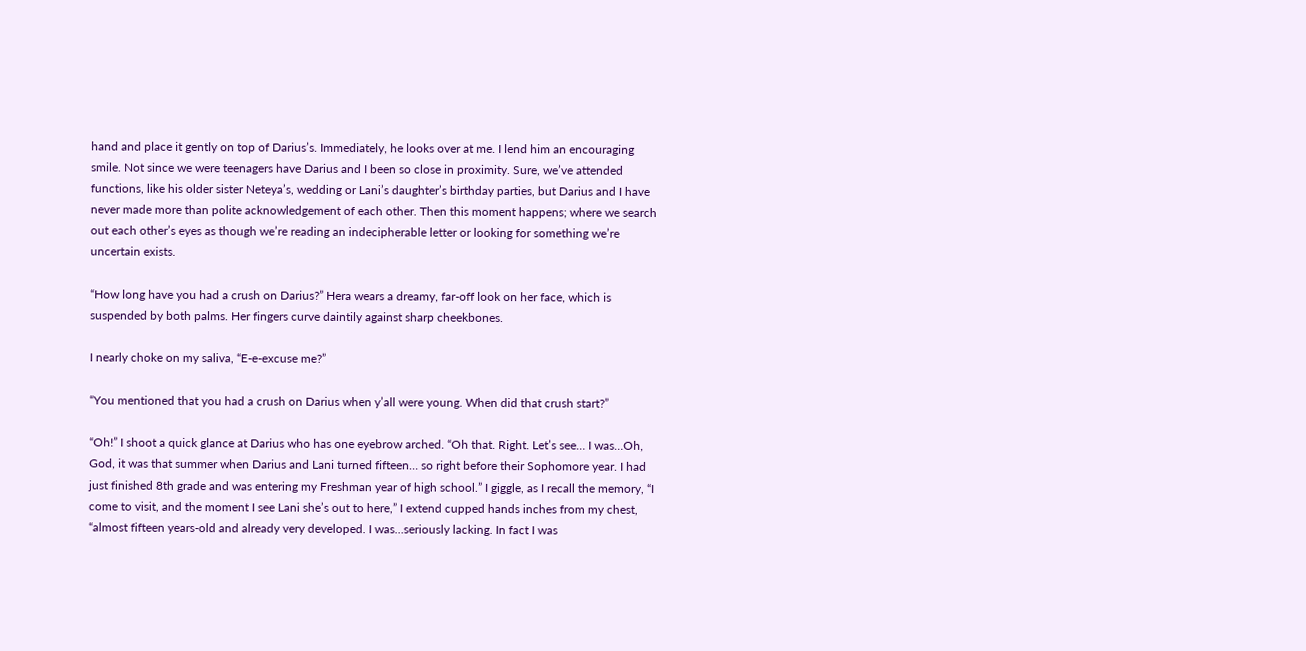hand and place it gently on top of Darius’s. Immediately, he looks over at me. I lend him an encouraging smile. Not since we were teenagers have Darius and I been so close in proximity. Sure, we’ve attended functions, like his older sister Neteya’s, wedding or Lani’s daughter’s birthday parties, but Darius and I have never made more than polite acknowledgement of each other. Then this moment happens; where we search out each other’s eyes as though we’re reading an indecipherable letter or looking for something we’re uncertain exists.

“How long have you had a crush on Darius?” Hera wears a dreamy, far-off look on her face, which is suspended by both palms. Her fingers curve daintily against sharp cheekbones.

I nearly choke on my saliva, “E-e-excuse me?”

“You mentioned that you had a crush on Darius when y’all were young. When did that crush start?”

“Oh!” I shoot a quick glance at Darius who has one eyebrow arched. “Oh that. Right. Let’s see… I was…Oh, God, it was that summer when Darius and Lani turned fifteen… so right before their Sophomore year. I had just finished 8th grade and was entering my Freshman year of high school.” I giggle, as I recall the memory, “I come to visit, and the moment I see Lani she’s out to here,” I extend cupped hands inches from my chest, “almost fifteen years-old and already very developed. I was…seriously lacking. In fact I was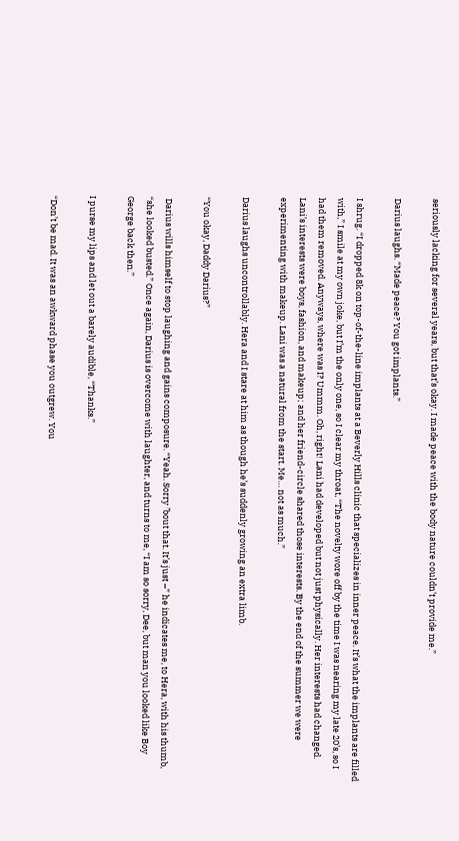seriously lacking for several years, but that’s okay. I made peace with the body nature couldn’t provide me.”

Darius laughs. “Made peace? You got implants.”

I shrug. “I dropped 8k on top-of-the-line implants at a Beverly Hills clinic that specializes in inner peace. It’s what the implants are filled with,” I smile at my own joke, but I’m the only one, so I clear my throat, “The novelty wore off by the time I was nearing my late 20’s, so I had them removed. Anyways, where was I? Ummm. Oh, right! Lani had developed but not just physically. Her interests had changed. Lani’s interests were boys, fashion, and makeup; and her friend-circle shared those interests. By the end of the summer we were experimenting with makeup. Lani was a natural from the start. Me… not as much.”

Darius laughs uncontrollably. Hera and I stare at him as though he’s suddenly growing an extra limb.

“You okay, Daddy Darius?”

 Darius wills himself to stop laughing and gains composure. “Yeah. Sorry ’bout that. It’s just –” he indicates me, to Hera, with his thumb, “she looked busted.” Once again, Darius is overcome with laughter, and turns to me, “I am so sorry, Dee, but man you looked like Boy George back then.”

I purse my lips and let out a barely audible, “Thanks.”

“Don’t be mad. It was an awkward phase you outgrew. You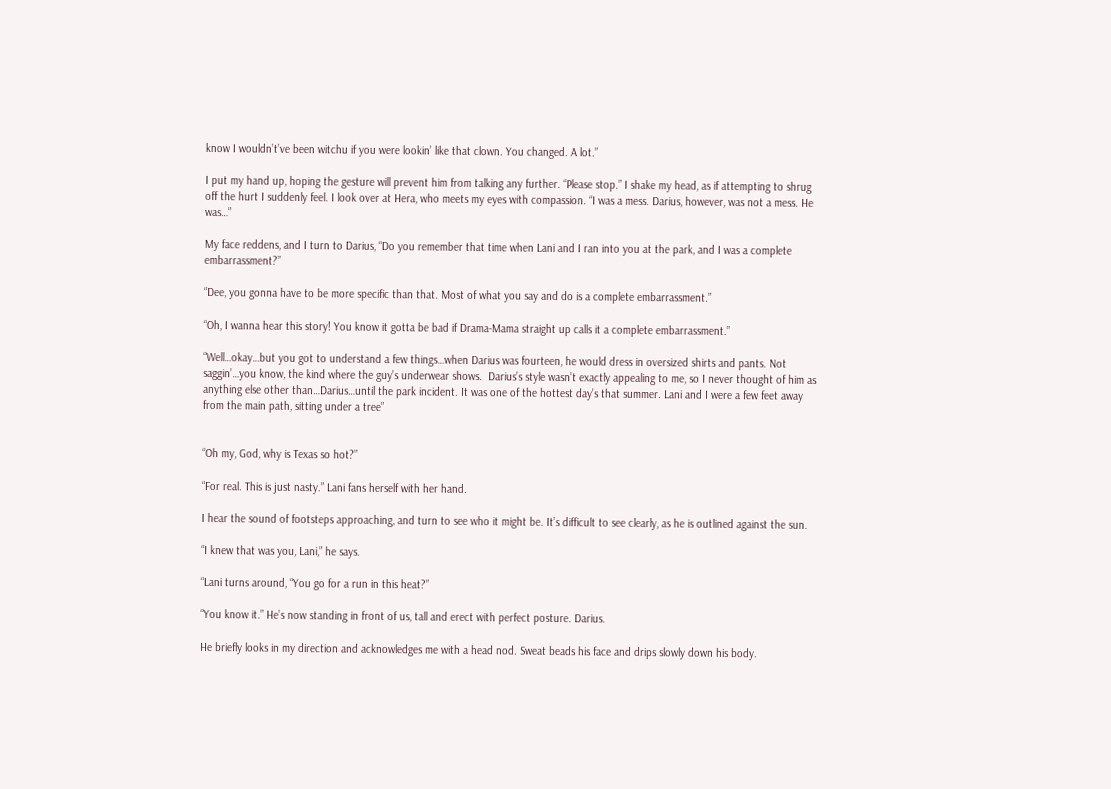know I wouldn’t’ve been witchu if you were lookin’ like that clown. You changed. A lot.”

I put my hand up, hoping the gesture will prevent him from talking any further. “Please stop.” I shake my head, as if attempting to shrug off the hurt I suddenly feel. I look over at Hera, who meets my eyes with compassion. “I was a mess. Darius, however, was not a mess. He was…”

My face reddens, and I turn to Darius, “Do you remember that time when Lani and I ran into you at the park, and I was a complete embarrassment?”

“Dee, you gonna have to be more specific than that. Most of what you say and do is a complete embarrassment.”

“Oh, I wanna hear this story! You know it gotta be bad if Drama-Mama straight up calls it a complete embarrassment.”

“Well…okay…but you got to understand a few things…when Darius was fourteen, he would dress in oversized shirts and pants. Not saggin’…you know, the kind where the guy’s underwear shows.  Darius’s style wasn’t exactly appealing to me, so I never thought of him as anything else other than…Darius…until the park incident. It was one of the hottest day’s that summer. Lani and I were a few feet away from the main path, sitting under a tree”


“Oh my, God, why is Texas so hot?”

“For real. This is just nasty.” Lani fans herself with her hand.

I hear the sound of footsteps approaching, and turn to see who it might be. It’s difficult to see clearly, as he is outlined against the sun.

“I knew that was you, Lani,” he says.

“Lani turns around, “You go for a run in this heat?”

“You know it.” He’s now standing in front of us, tall and erect with perfect posture. Darius.

He briefly looks in my direction and acknowledges me with a head nod. Sweat beads his face and drips slowly down his body.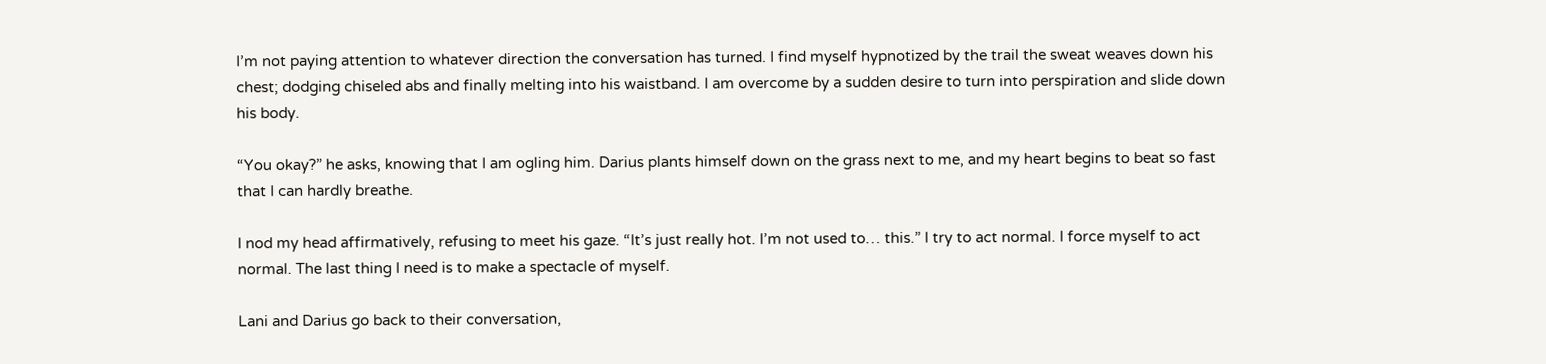I’m not paying attention to whatever direction the conversation has turned. I find myself hypnotized by the trail the sweat weaves down his chest; dodging chiseled abs and finally melting into his waistband. I am overcome by a sudden desire to turn into perspiration and slide down his body.

“You okay?” he asks, knowing that I am ogling him. Darius plants himself down on the grass next to me, and my heart begins to beat so fast that I can hardly breathe.

I nod my head affirmatively, refusing to meet his gaze. “It’s just really hot. I’m not used to… this.” I try to act normal. I force myself to act normal. The last thing I need is to make a spectacle of myself.

Lani and Darius go back to their conversation,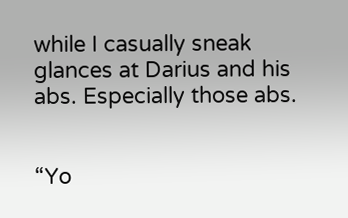while I casually sneak glances at Darius and his abs. Especially those abs.


“Yo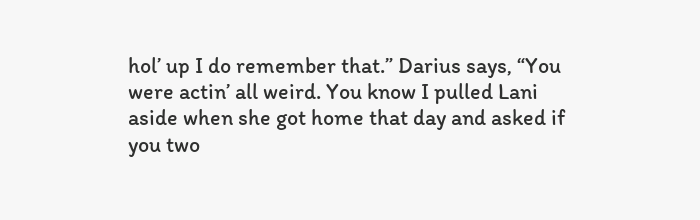hol’ up I do remember that.” Darius says, “You were actin’ all weird. You know I pulled Lani aside when she got home that day and asked if you two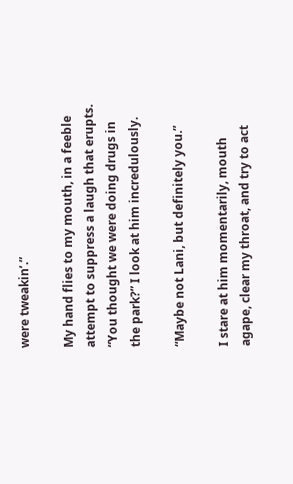were tweakin’.”

My hand flies to my mouth, in a feeble attempt to suppress a laugh that erupts. “You thought we were doing drugs in the park?” I look at him incredulously.

“Maybe not Lani, but definitely you.”

I stare at him momentarily, mouth agape, clear my throat, and try to act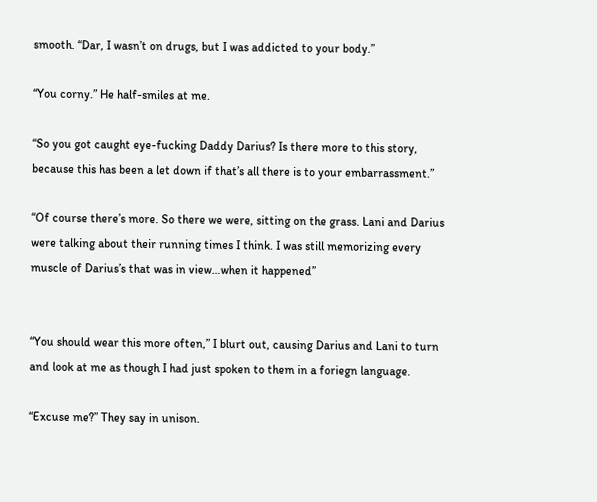smooth. “Dar, I wasn’t on drugs, but I was addicted to your body.”

“You corny.” He half-smiles at me.

“So you got caught eye-fucking Daddy Darius? Is there more to this story, because this has been a let down if that’s all there is to your embarrassment.”

“Of course there’s more. So there we were, sitting on the grass. Lani and Darius were talking about their running times I think. I was still memorizing every muscle of Darius’s that was in view…when it happened”


“You should wear this more often,” I blurt out, causing Darius and Lani to turn and look at me as though I had just spoken to them in a foriegn language.

“Excuse me?” They say in unison.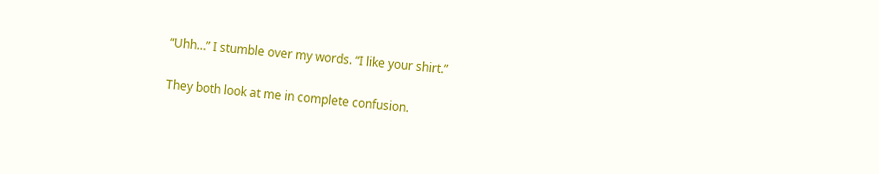“Uhh…” I stumble over my words. “I like your shirt.”

They both look at me in complete confusion.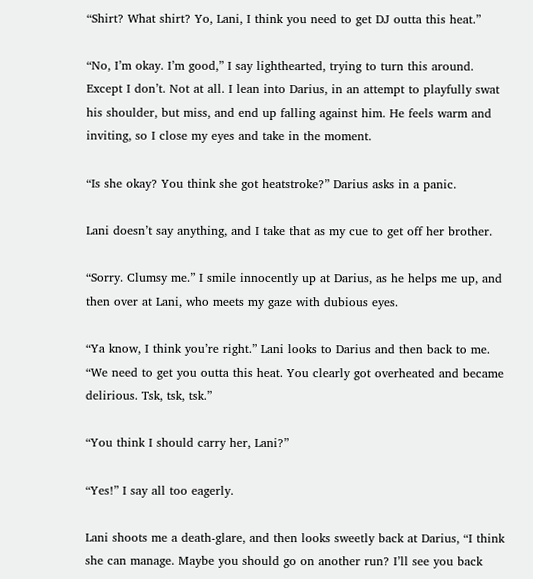“Shirt? What shirt? Yo, Lani, I think you need to get DJ outta this heat.”

“No, I’m okay. I’m good,” I say lighthearted, trying to turn this around. Except I don’t. Not at all. I lean into Darius, in an attempt to playfully swat his shoulder, but miss, and end up falling against him. He feels warm and inviting, so I close my eyes and take in the moment.

“Is she okay? You think she got heatstroke?” Darius asks in a panic.

Lani doesn’t say anything, and I take that as my cue to get off her brother.

“Sorry. Clumsy me.” I smile innocently up at Darius, as he helps me up, and then over at Lani, who meets my gaze with dubious eyes.

“Ya know, I think you’re right.” Lani looks to Darius and then back to me. “We need to get you outta this heat. You clearly got overheated and became delirious. Tsk, tsk, tsk.”

“You think I should carry her, Lani?”

“Yes!” I say all too eagerly.

Lani shoots me a death-glare, and then looks sweetly back at Darius, “I think she can manage. Maybe you should go on another run? I’ll see you back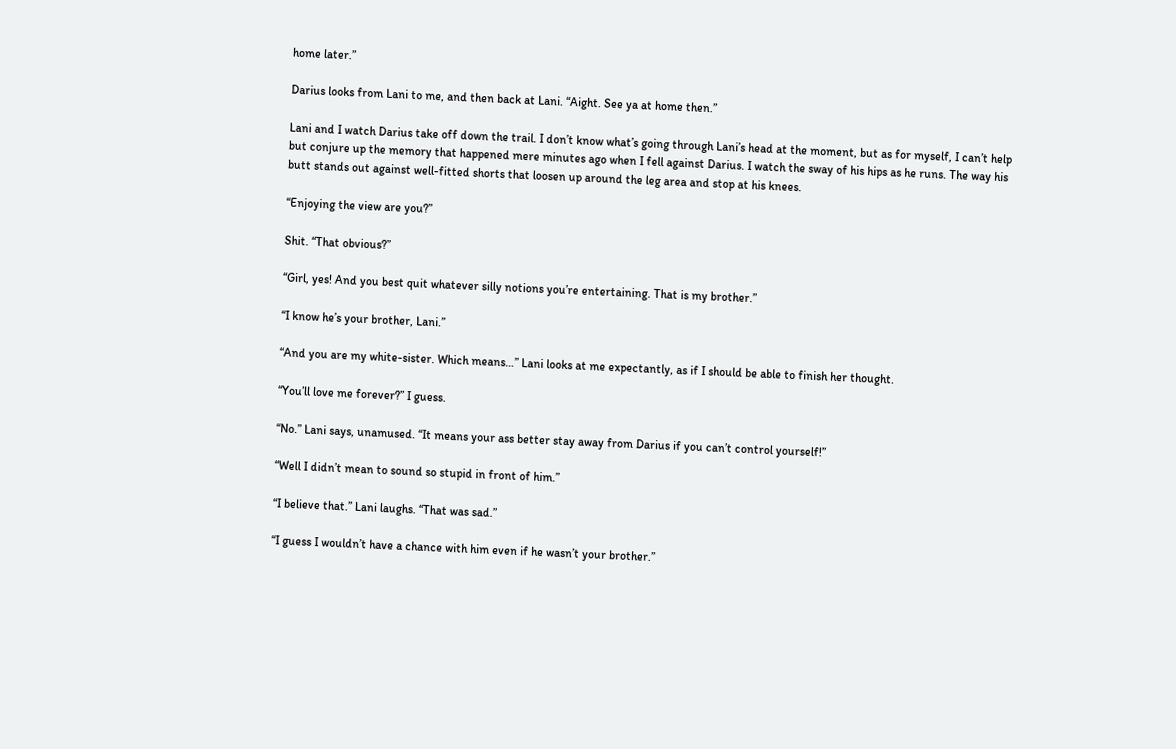home later.”

Darius looks from Lani to me, and then back at Lani. “Aight. See ya at home then.”

Lani and I watch Darius take off down the trail. I don’t know what’s going through Lani’s head at the moment, but as for myself, I can’t help but conjure up the memory that happened mere minutes ago when I fell against Darius. I watch the sway of his hips as he runs. The way his butt stands out against well-fitted shorts that loosen up around the leg area and stop at his knees.

“Enjoying the view are you?”

Shit. “That obvious?”

“Girl, yes! And you best quit whatever silly notions you’re entertaining. That is my brother.”

“I know he’s your brother, Lani.”

“And you are my white-sister. Which means…” Lani looks at me expectantly, as if I should be able to finish her thought.

“You’ll love me forever?” I guess.

“No.” Lani says, unamused. “It means your ass better stay away from Darius if you can’t control yourself!”

“Well I didn’t mean to sound so stupid in front of him.”

“I believe that.” Lani laughs. “That was sad.”

“I guess I wouldn’t have a chance with him even if he wasn’t your brother.”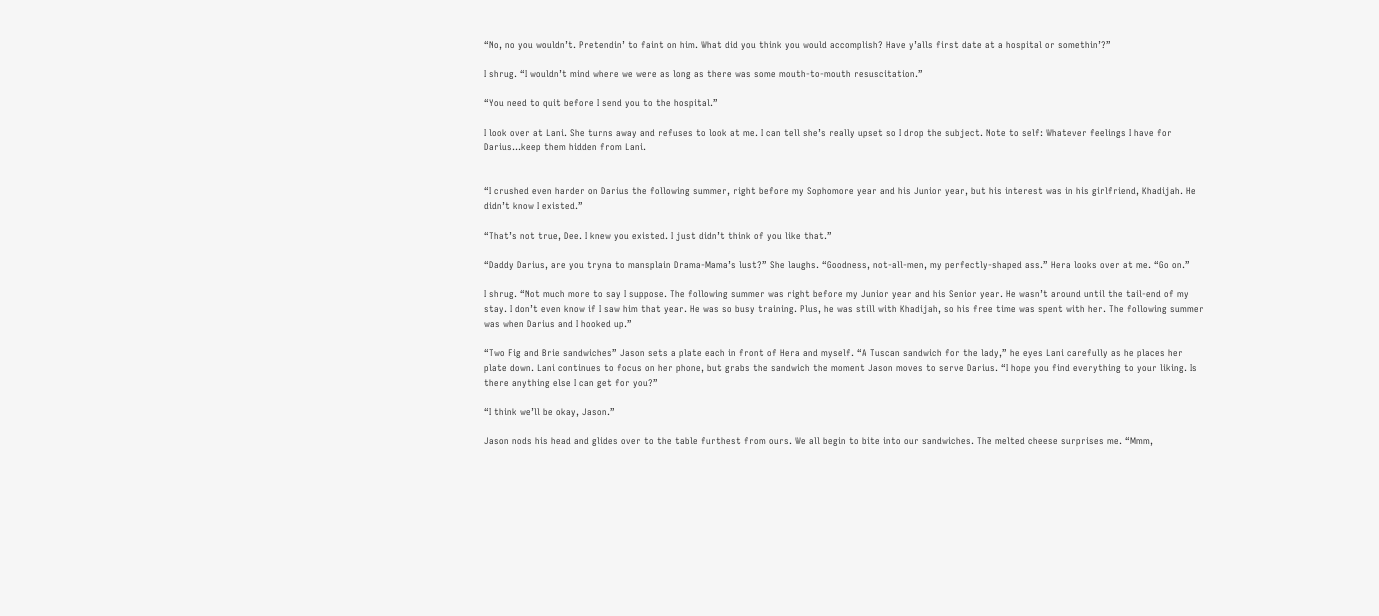“No, no you wouldn’t. Pretendin’ to faint on him. What did you think you would accomplish? Have y’alls first date at a hospital or somethin’?”

I shrug. “I wouldn’t mind where we were as long as there was some mouth-to-mouth resuscitation.”

“You need to quit before I send you to the hospital.”

I look over at Lani. She turns away and refuses to look at me. I can tell she’s really upset so I drop the subject. Note to self: Whatever feelings I have for Darius…keep them hidden from Lani.


“I crushed even harder on Darius the following summer, right before my Sophomore year and his Junior year, but his interest was in his girlfriend, Khadijah. He didn’t know I existed.”

“That’s not true, Dee. I knew you existed. I just didn’t think of you like that.”

“Daddy Darius, are you tryna to mansplain Drama-Mama’s lust?” She laughs. “Goodness, not-all-men, my perfectly-shaped ass.” Hera looks over at me. “Go on.”

I shrug. “Not much more to say I suppose. The following summer was right before my Junior year and his Senior year. He wasn’t around until the tail-end of my stay. I don’t even know if I saw him that year. He was so busy training. Plus, he was still with Khadijah, so his free time was spent with her. The following summer was when Darius and I hooked up.”

“Two Fig and Brie sandwiches” Jason sets a plate each in front of Hera and myself. “A Tuscan sandwich for the lady,” he eyes Lani carefully as he places her plate down. Lani continues to focus on her phone, but grabs the sandwich the moment Jason moves to serve Darius. “I hope you find everything to your liking. Is there anything else I can get for you?”

“I think we’ll be okay, Jason.”

Jason nods his head and glides over to the table furthest from ours. We all begin to bite into our sandwiches. The melted cheese surprises me. “Mmm,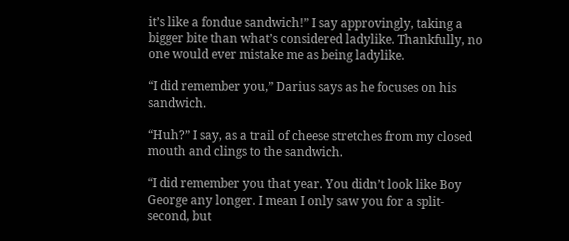it’s like a fondue sandwich!” I say approvingly, taking a bigger bite than what’s considered ladylike. Thankfully, no one would ever mistake me as being ladylike.

“I did remember you,” Darius says as he focuses on his sandwich.

“Huh?” I say, as a trail of cheese stretches from my closed mouth and clings to the sandwich.

“I did remember you that year. You didn’t look like Boy George any longer. I mean I only saw you for a split-second, but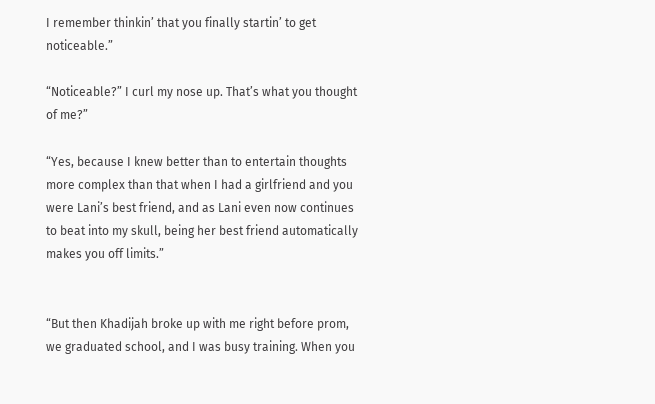I remember thinkin’ that you finally startin’ to get noticeable.”

“Noticeable?” I curl my nose up. That’s what you thought of me?”

“Yes, because I knew better than to entertain thoughts more complex than that when I had a girlfriend and you were Lani’s best friend, and as Lani even now continues to beat into my skull, being her best friend automatically makes you off limits.”


“But then Khadijah broke up with me right before prom, we graduated school, and I was busy training. When you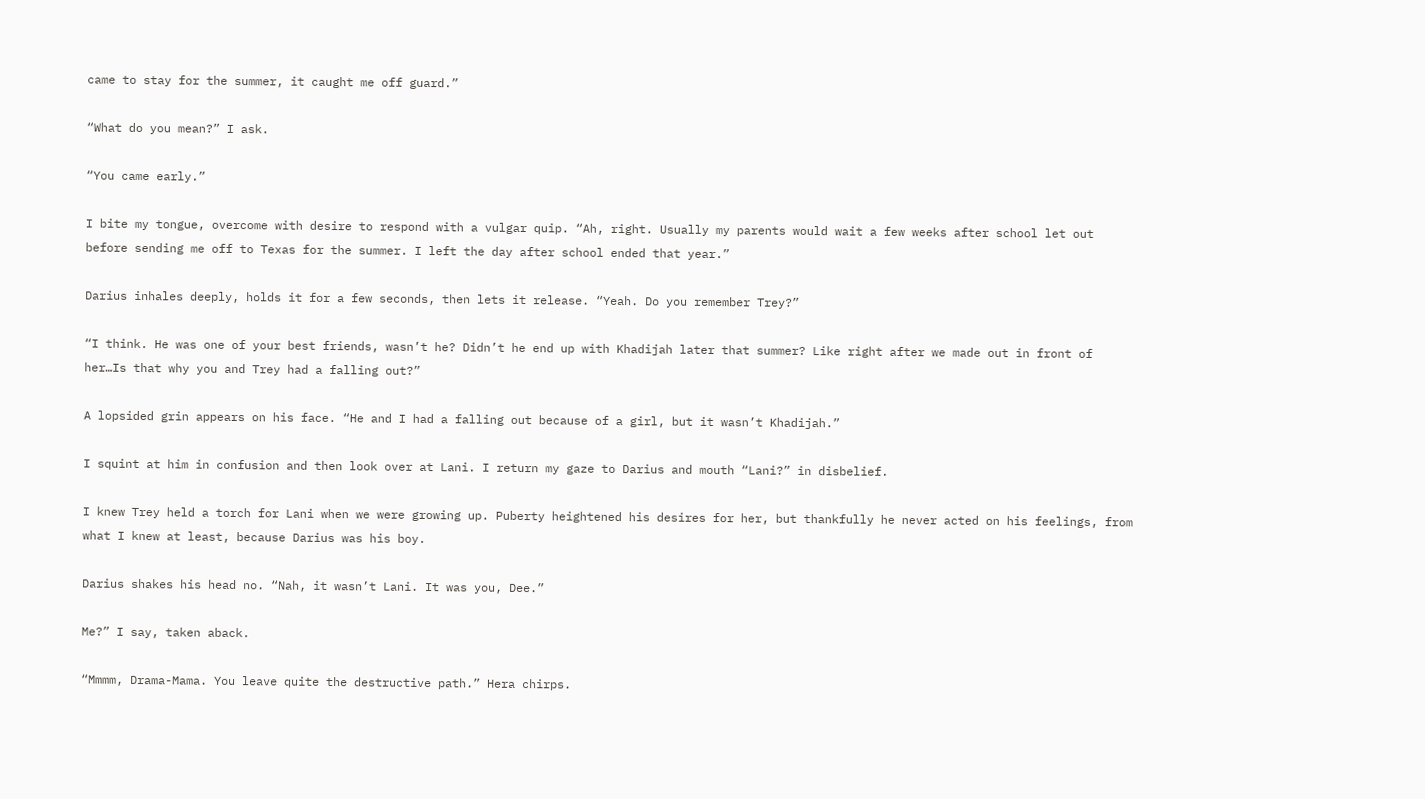came to stay for the summer, it caught me off guard.”

“What do you mean?” I ask.

“You came early.”

I bite my tongue, overcome with desire to respond with a vulgar quip. “Ah, right. Usually my parents would wait a few weeks after school let out before sending me off to Texas for the summer. I left the day after school ended that year.”

Darius inhales deeply, holds it for a few seconds, then lets it release. “Yeah. Do you remember Trey?”

“I think. He was one of your best friends, wasn’t he? Didn’t he end up with Khadijah later that summer? Like right after we made out in front of her…Is that why you and Trey had a falling out?”

A lopsided grin appears on his face. “He and I had a falling out because of a girl, but it wasn’t Khadijah.”

I squint at him in confusion and then look over at Lani. I return my gaze to Darius and mouth “Lani?” in disbelief.

I knew Trey held a torch for Lani when we were growing up. Puberty heightened his desires for her, but thankfully he never acted on his feelings, from what I knew at least, because Darius was his boy.

Darius shakes his head no. “Nah, it wasn’t Lani. It was you, Dee.”

Me?” I say, taken aback.

“Mmmm, Drama-Mama. You leave quite the destructive path.” Hera chirps.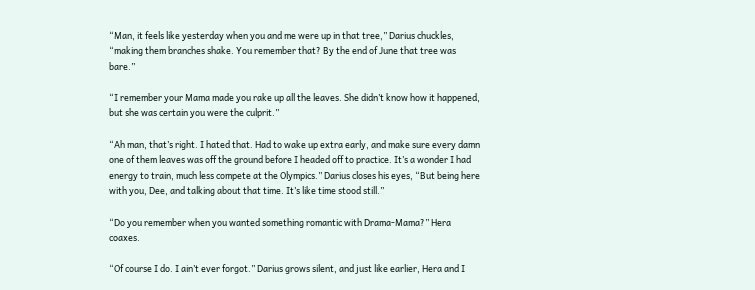“Man, it feels like yesterday when you and me were up in that tree,” Darius chuckles, “making them branches shake. You remember that? By the end of June that tree was bare.”

“I remember your Mama made you rake up all the leaves. She didn’t know how it happened, but she was certain you were the culprit.”

“Ah man, that’s right. I hated that. Had to wake up extra early, and make sure every damn one of them leaves was off the ground before I headed off to practice. It’s a wonder I had energy to train, much less compete at the Olympics.” Darius closes his eyes, “But being here with you, Dee, and talking about that time. It’s like time stood still.”

“Do you remember when you wanted something romantic with Drama-Mama?” Hera coaxes.

“Of course I do. I ain’t ever forgot.” Darius grows silent, and just like earlier, Hera and I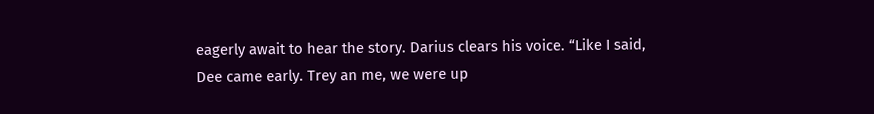eagerly await to hear the story. Darius clears his voice. “Like I said, Dee came early. Trey an me, we were up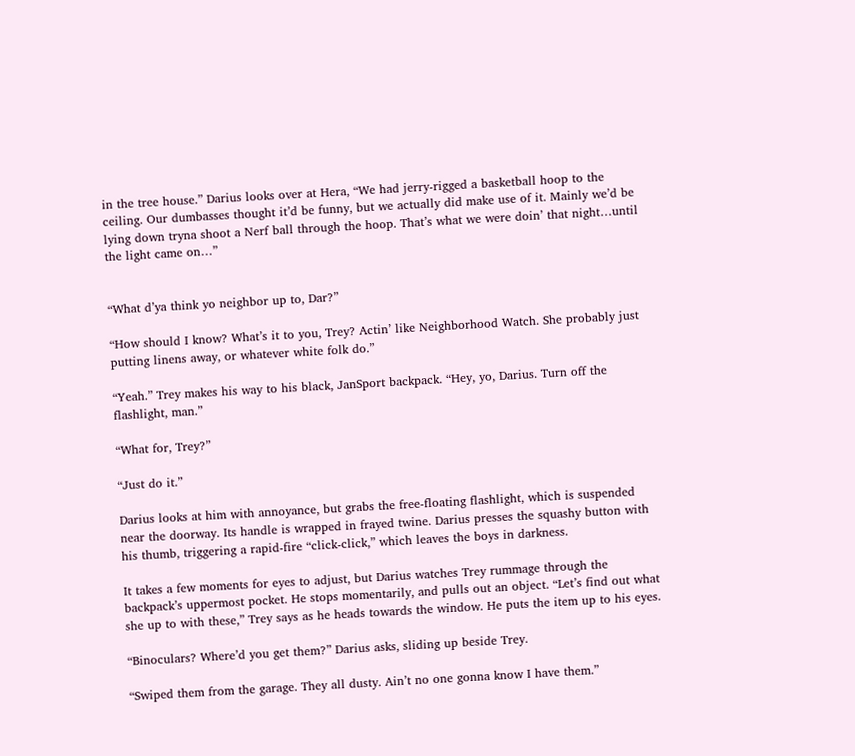in the tree house.” Darius looks over at Hera, “We had jerry-rigged a basketball hoop to the ceiling. Our dumbasses thought it’d be funny, but we actually did make use of it. Mainly we’d be lying down tryna shoot a Nerf ball through the hoop. That’s what we were doin’ that night…until the light came on…”


“What d’ya think yo neighbor up to, Dar?”

“How should I know? What’s it to you, Trey? Actin’ like Neighborhood Watch. She probably just putting linens away, or whatever white folk do.”

“Yeah.” Trey makes his way to his black, JanSport backpack. “Hey, yo, Darius. Turn off the flashlight, man.”

“What for, Trey?”

“Just do it.”

Darius looks at him with annoyance, but grabs the free-floating flashlight, which is suspended near the doorway. Its handle is wrapped in frayed twine. Darius presses the squashy button with his thumb, triggering a rapid-fire “click-click,” which leaves the boys in darkness.

It takes a few moments for eyes to adjust, but Darius watches Trey rummage through the backpack’s uppermost pocket. He stops momentarily, and pulls out an object. “Let’s find out what she up to with these,” Trey says as he heads towards the window. He puts the item up to his eyes.

“Binoculars? Where’d you get them?” Darius asks, sliding up beside Trey.

“Swiped them from the garage. They all dusty. Ain’t no one gonna know I have them.”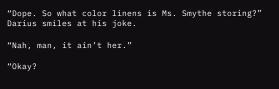“Dope. So what color linens is Ms. Smythe storing?” Darius smiles at his joke.

“Nah, man, it ain’t her.”

“Okay?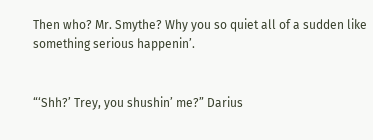Then who? Mr. Smythe? Why you so quiet all of a sudden like something serious happenin’.


“‘Shh?’ Trey, you shushin’ me?” Darius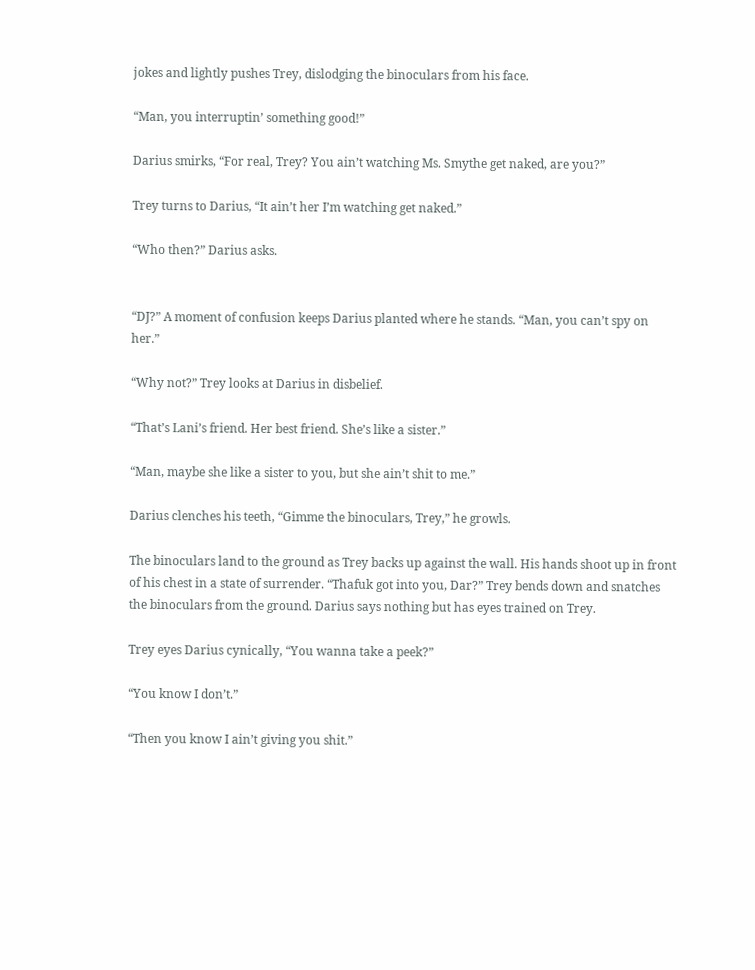jokes and lightly pushes Trey, dislodging the binoculars from his face.

“Man, you interruptin’ something good!”

Darius smirks, “For real, Trey? You ain’t watching Ms. Smythe get naked, are you?”

Trey turns to Darius, “It ain’t her I’m watching get naked.”

“Who then?” Darius asks.


“DJ?” A moment of confusion keeps Darius planted where he stands. “Man, you can’t spy on her.”

“Why not?” Trey looks at Darius in disbelief.

“That’s Lani’s friend. Her best friend. She’s like a sister.”

“Man, maybe she like a sister to you, but she ain’t shit to me.”

Darius clenches his teeth, “Gimme the binoculars, Trey,” he growls.

The binoculars land to the ground as Trey backs up against the wall. His hands shoot up in front of his chest in a state of surrender. “Thafuk got into you, Dar?” Trey bends down and snatches the binoculars from the ground. Darius says nothing but has eyes trained on Trey.

Trey eyes Darius cynically, “You wanna take a peek?”

“You know I don’t.”

“Then you know I ain’t giving you shit.”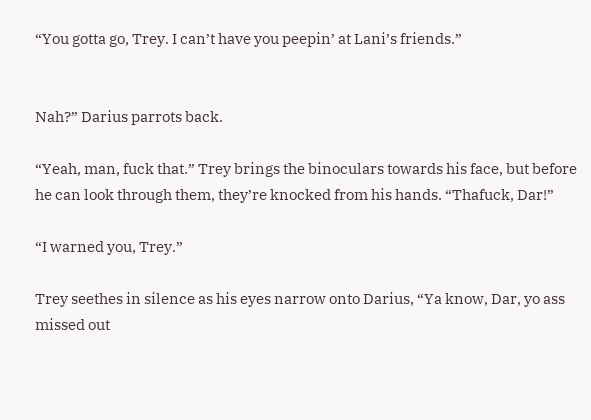“You gotta go, Trey. I can’t have you peepin’ at Lani’s friends.”


Nah?” Darius parrots back.

“Yeah, man, fuck that.” Trey brings the binoculars towards his face, but before he can look through them, they’re knocked from his hands. “Thafuck, Dar!”

“I warned you, Trey.”

Trey seethes in silence as his eyes narrow onto Darius, “Ya know, Dar, yo ass missed out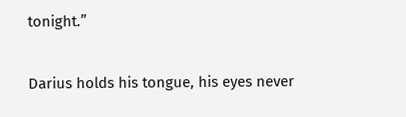tonight.”

Darius holds his tongue, his eyes never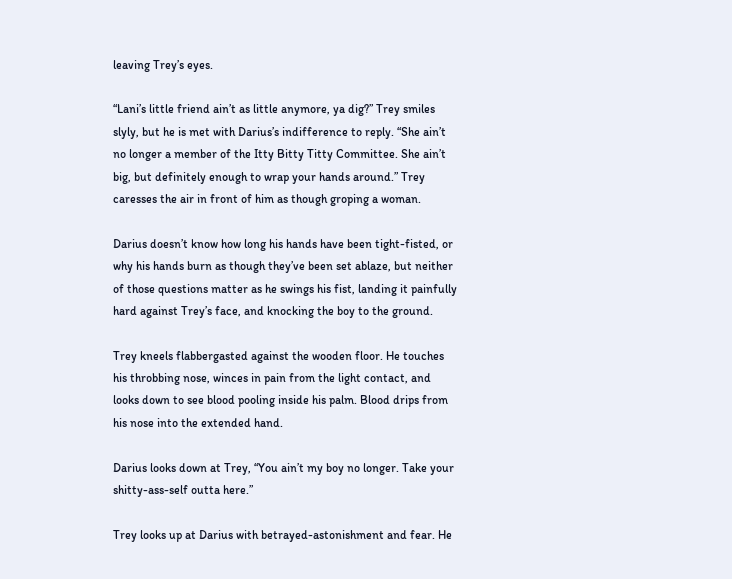leaving Trey’s eyes.

“Lani’s little friend ain’t as little anymore, ya dig?” Trey smiles slyly, but he is met with Darius’s indifference to reply. “She ain’t no longer a member of the Itty Bitty Titty Committee. She ain’t big, but definitely enough to wrap your hands around.” Trey caresses the air in front of him as though groping a woman.

Darius doesn’t know how long his hands have been tight-fisted, or why his hands burn as though they’ve been set ablaze, but neither of those questions matter as he swings his fist, landing it painfully hard against Trey’s face, and knocking the boy to the ground.

Trey kneels flabbergasted against the wooden floor. He touches his throbbing nose, winces in pain from the light contact, and looks down to see blood pooling inside his palm. Blood drips from his nose into the extended hand.

Darius looks down at Trey, “You ain’t my boy no longer. Take your shitty-ass-self outta here.”

Trey looks up at Darius with betrayed-astonishment and fear. He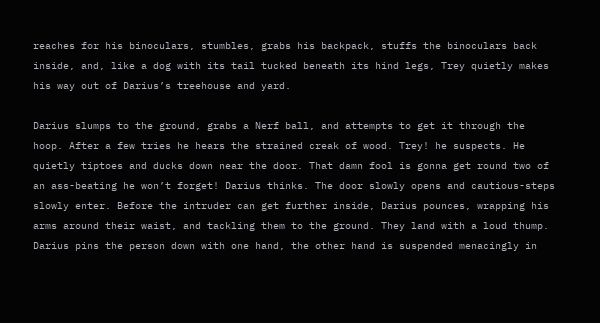reaches for his binoculars, stumbles, grabs his backpack, stuffs the binoculars back inside, and, like a dog with its tail tucked beneath its hind legs, Trey quietly makes his way out of Darius’s treehouse and yard.

Darius slumps to the ground, grabs a Nerf ball, and attempts to get it through the hoop. After a few tries he hears the strained creak of wood. Trey! he suspects. He quietly tiptoes and ducks down near the door. That damn fool is gonna get round two of an ass-beating he won’t forget! Darius thinks. The door slowly opens and cautious-steps slowly enter. Before the intruder can get further inside, Darius pounces, wrapping his arms around their waist, and tackling them to the ground. They land with a loud thump. Darius pins the person down with one hand, the other hand is suspended menacingly in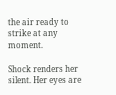the air ready to strike at any moment.

Shock renders her silent. Her eyes are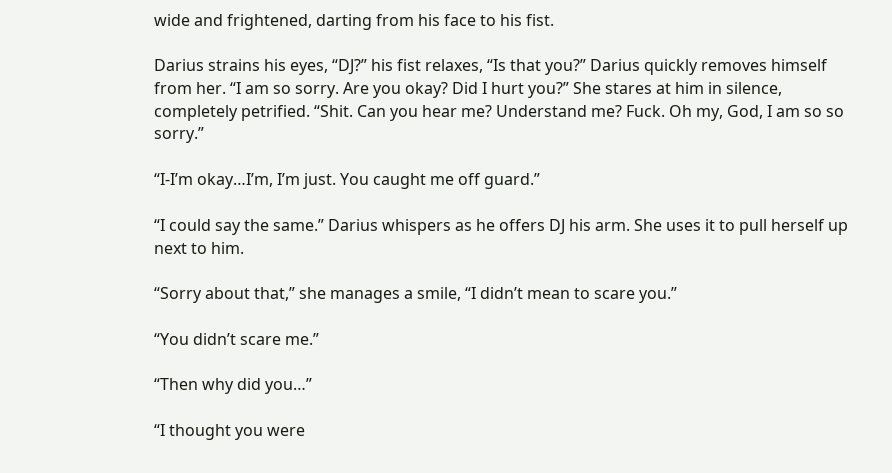wide and frightened, darting from his face to his fist.

Darius strains his eyes, “DJ?” his fist relaxes, “Is that you?” Darius quickly removes himself from her. “I am so sorry. Are you okay? Did I hurt you?” She stares at him in silence, completely petrified. “Shit. Can you hear me? Understand me? Fuck. Oh my, God, I am so so sorry.”

“I-I’m okay…I’m, I’m just. You caught me off guard.”

“I could say the same.” Darius whispers as he offers DJ his arm. She uses it to pull herself up next to him.

“Sorry about that,” she manages a smile, “I didn’t mean to scare you.”

“You didn’t scare me.”

“Then why did you…”

“I thought you were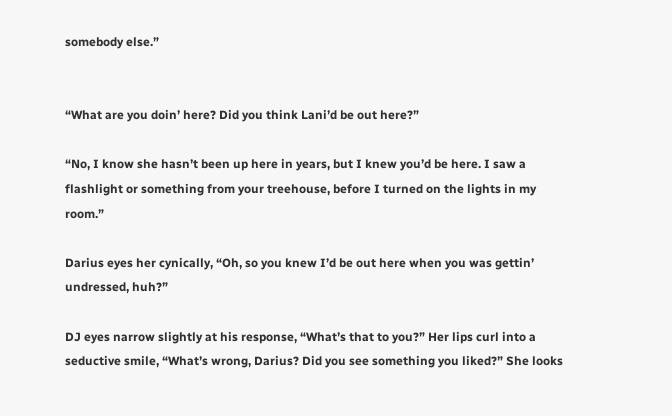somebody else.”


“What are you doin’ here? Did you think Lani’d be out here?”

“No, I know she hasn’t been up here in years, but I knew you’d be here. I saw a flashlight or something from your treehouse, before I turned on the lights in my room.”

Darius eyes her cynically, “Oh, so you knew I’d be out here when you was gettin’ undressed, huh?”

DJ eyes narrow slightly at his response, “What’s that to you?” Her lips curl into a seductive smile, “What’s wrong, Darius? Did you see something you liked?” She looks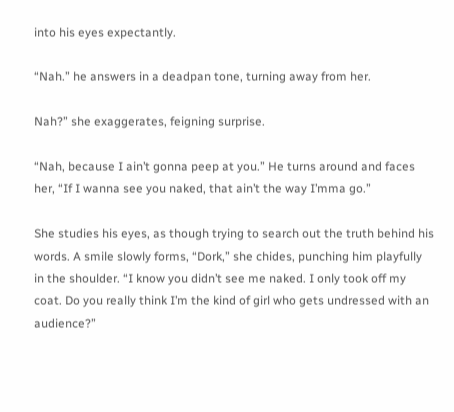into his eyes expectantly.

“Nah.” he answers in a deadpan tone, turning away from her.

Nah?” she exaggerates, feigning surprise.

“Nah, because I ain’t gonna peep at you.” He turns around and faces her, “If I wanna see you naked, that ain’t the way I’mma go.”

She studies his eyes, as though trying to search out the truth behind his words. A smile slowly forms, “Dork,” she chides, punching him playfully in the shoulder. “I know you didn’t see me naked. I only took off my coat. Do you really think I’m the kind of girl who gets undressed with an audience?”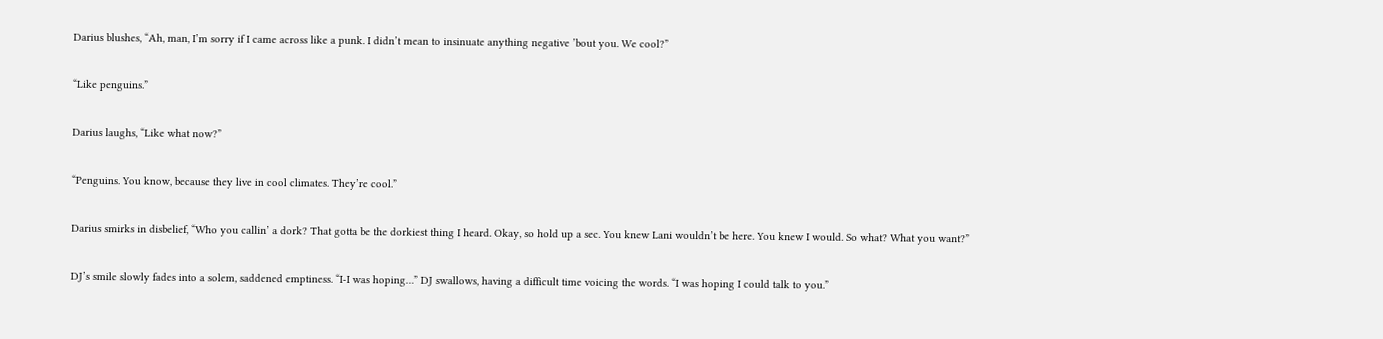Darius blushes, “Ah, man, I’m sorry if I came across like a punk. I didn’t mean to insinuate anything negative ’bout you. We cool?”

“Like penguins.”

Darius laughs, “Like what now?”

“Penguins. You know, because they live in cool climates. They’re cool.”

Darius smirks in disbelief, “Who you callin’ a dork? That gotta be the dorkiest thing I heard. Okay, so hold up a sec. You knew Lani wouldn’t be here. You knew I would. So what? What you want?”

DJ’s smile slowly fades into a solem, saddened emptiness. “I-I was hoping…” DJ swallows, having a difficult time voicing the words. “I was hoping I could talk to you.”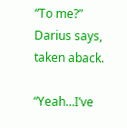“To me?” Darius says, taken aback.

“Yeah…I’ve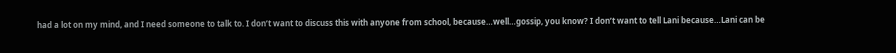had a lot on my mind, and I need someone to talk to. I don’t want to discuss this with anyone from school, because…well…gossip, you know? I don’t want to tell Lani because…Lani can be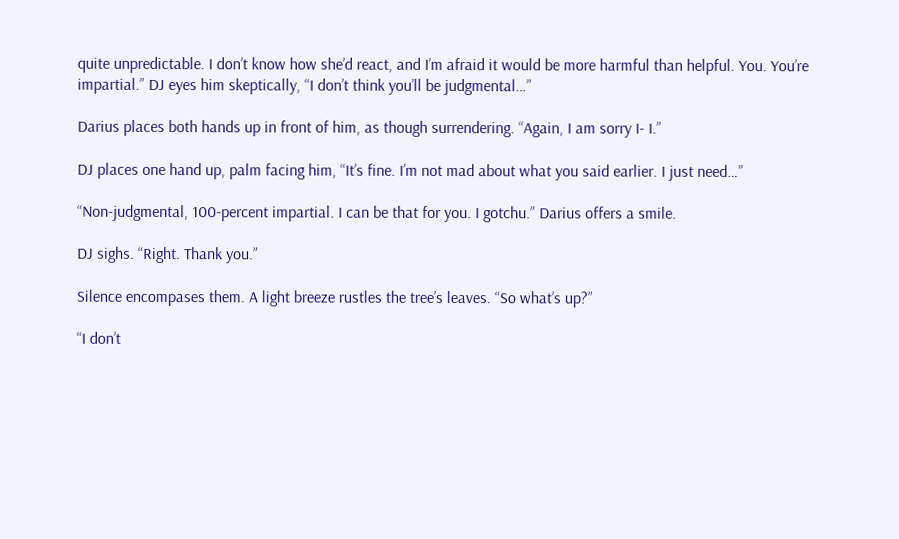quite unpredictable. I don’t know how she’d react, and I’m afraid it would be more harmful than helpful. You. You’re impartial.” DJ eyes him skeptically, “I don’t think you’ll be judgmental…”

Darius places both hands up in front of him, as though surrendering. “Again, I am sorry I- I.”

DJ places one hand up, palm facing him, “It’s fine. I’m not mad about what you said earlier. I just need…”

“Non-judgmental, 100-percent impartial. I can be that for you. I gotchu.” Darius offers a smile.

DJ sighs. “Right. Thank you.”

Silence encompases them. A light breeze rustles the tree’s leaves. “So what’s up?”

“I don’t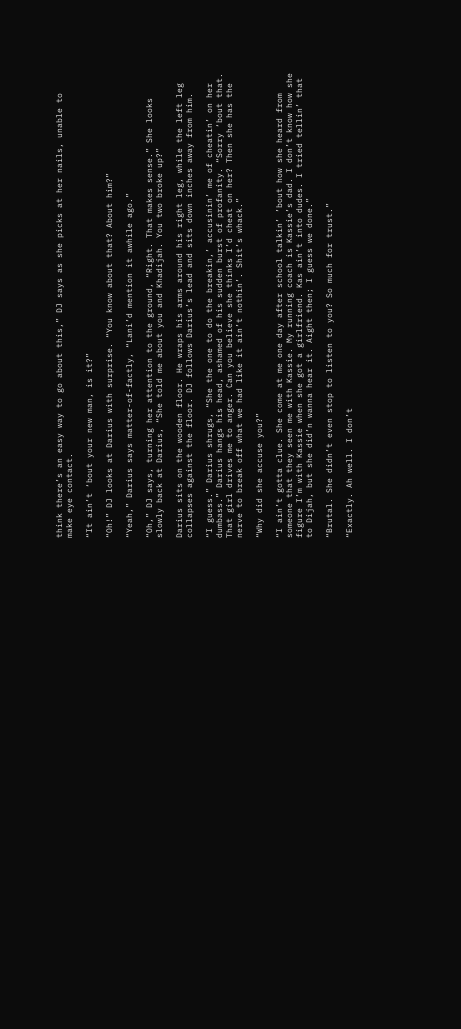think there’s an easy way to go about this,” DJ says as she picks at her nails, unable to make eye contact.

“It ain’t ‘bout your new man, is it?”

“Oh!” DJ looks at Darius with surprise. “You know about that? About him?”

“Yeah,” Darius says matter-of-factly, “Lani’d mention it awhile ago.”

“Oh,” DJ says, turning her attention to the ground, “Right. That makes sense.” She looks slowly back at Darius, “She told me about you and Khadijah. You two broke up?”

Darius sits on the wooden floor. He wraps his arms around his right leg, while the left leg collapses against the floor. DJ follows Darius’s lead and sits down inches away from him.

“I guess.” Darius shrugs, “She the one to do the breakin,’ accusinin’ me of cheatin’ on her dumbass.” Darius hangs his head, ashamed of his sudden burst of profanity. “Sorry ‘bout that. That girl drives me to anger. Can you believe she thinks I’d cheat on her? Then she has the nerve to break off what we had like it ain’t nothin’. Shit’s whack.”

“Why did she accuse you?”

“I ain’t gotta clue. She come at me one day after school talkin’ ’bout how she heard from someone that they seen me with Kassie. My running coach is Kassie’s dad. I don’t know how she figure I’m with Kassie when she got a girlfriend. Kas ain’t into dudes. I tried tellin’ that to Dijah, but she did’n wanna hear it. Aight then; I guess we done.”

“Brutal. She didn’t even stop to listen to you? So much for trust.”

“Exactly. Ah well. I don’t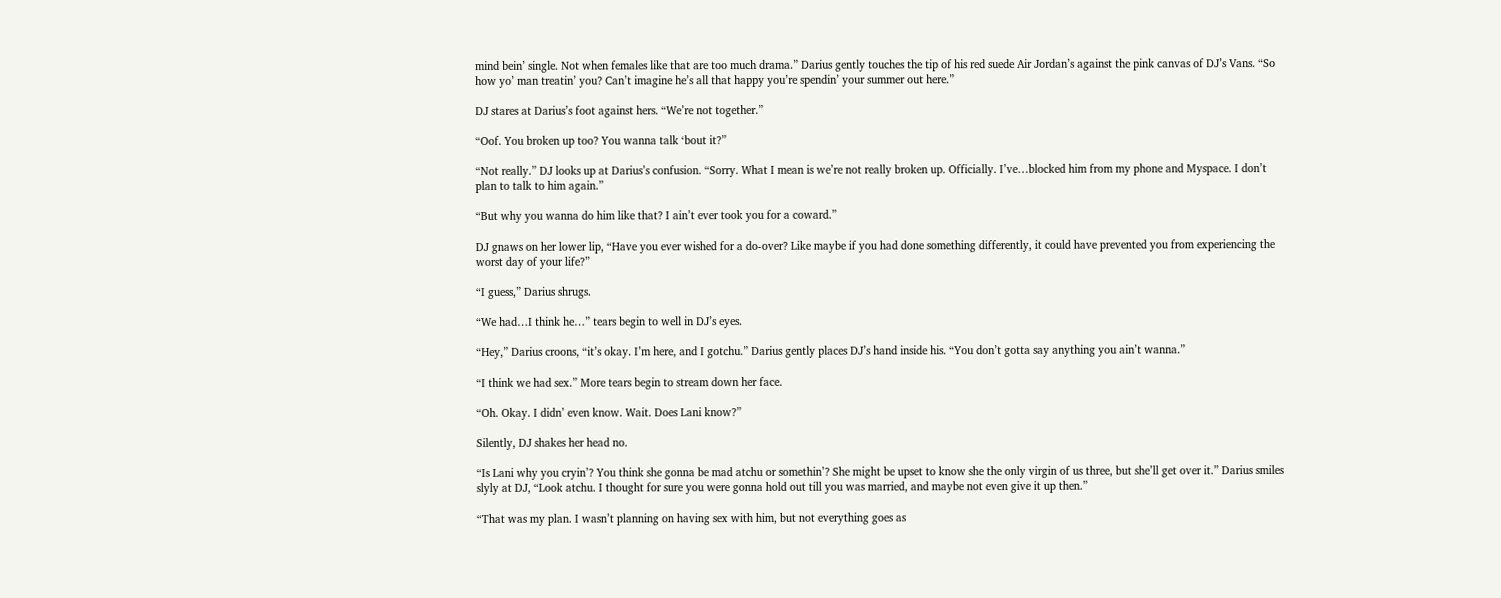mind bein’ single. Not when females like that are too much drama.” Darius gently touches the tip of his red suede Air Jordan’s against the pink canvas of DJ’s Vans. “So how yo’ man treatin’ you? Can’t imagine he’s all that happy you’re spendin’ your summer out here.”

DJ stares at Darius’s foot against hers. “We’re not together.”

“Oof. You broken up too? You wanna talk ‘bout it?”

“Not really.” DJ looks up at Darius’s confusion. “Sorry. What I mean is we’re not really broken up. Officially. I’ve…blocked him from my phone and Myspace. I don’t plan to talk to him again.”

“But why you wanna do him like that? I ain’t ever took you for a coward.”

DJ gnaws on her lower lip, “Have you ever wished for a do-over? Like maybe if you had done something differently, it could have prevented you from experiencing the worst day of your life?”

“I guess,” Darius shrugs.

“We had…I think he…” tears begin to well in DJ’s eyes.

“Hey,” Darius croons, “it’s okay. I’m here, and I gotchu.” Darius gently places DJ’s hand inside his. “You don’t gotta say anything you ain’t wanna.”

“I think we had sex.” More tears begin to stream down her face.

“Oh. Okay. I didn’ even know. Wait. Does Lani know?”

Silently, DJ shakes her head no.

“Is Lani why you cryin’? You think she gonna be mad atchu or somethin’? She might be upset to know she the only virgin of us three, but she’ll get over it.” Darius smiles slyly at DJ, “Look atchu. I thought for sure you were gonna hold out till you was married, and maybe not even give it up then.”

“That was my plan. I wasn’t planning on having sex with him, but not everything goes as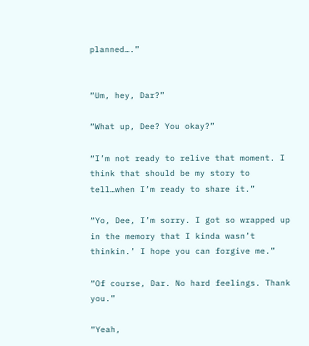planned….”


“Um, hey, Dar?”

“What up, Dee? You okay?”

“I’m not ready to relive that moment. I think that should be my story to tell…when I’m ready to share it.”

“Yo, Dee, I’m sorry. I got so wrapped up in the memory that I kinda wasn’t thinkin.’ I hope you can forgive me.”

“Of course, Dar. No hard feelings. Thank you.”

“Yeah,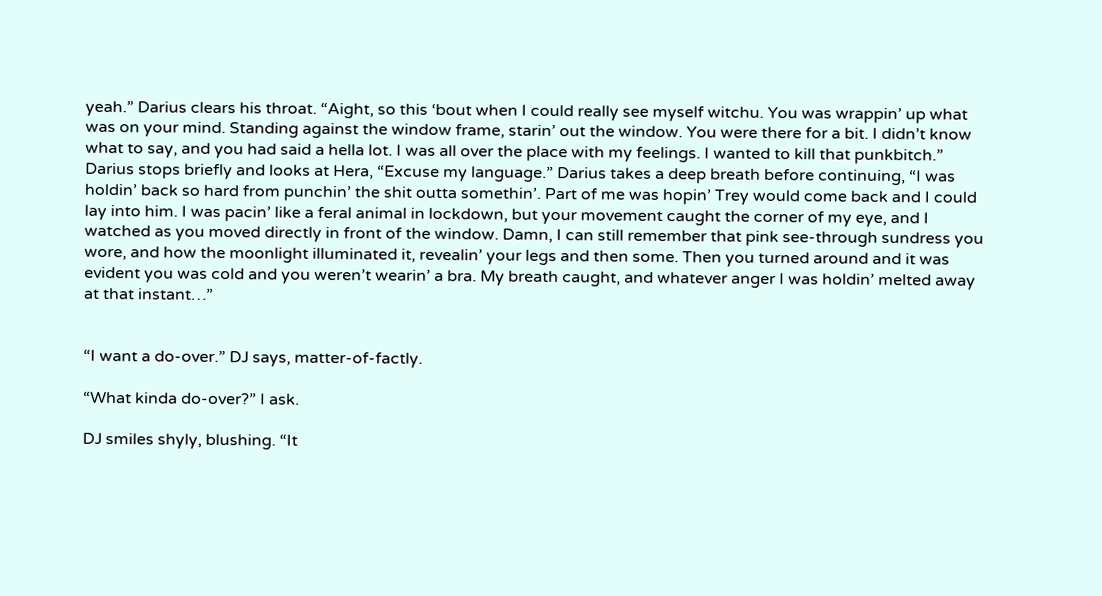yeah.” Darius clears his throat. “Aight, so this ‘bout when I could really see myself witchu. You was wrappin’ up what was on your mind. Standing against the window frame, starin’ out the window. You were there for a bit. I didn’t know what to say, and you had said a hella lot. I was all over the place with my feelings. I wanted to kill that punkbitch.” Darius stops briefly and looks at Hera, “Excuse my language.” Darius takes a deep breath before continuing, “I was holdin’ back so hard from punchin’ the shit outta somethin’. Part of me was hopin’ Trey would come back and I could lay into him. I was pacin’ like a feral animal in lockdown, but your movement caught the corner of my eye, and I watched as you moved directly in front of the window. Damn, I can still remember that pink see-through sundress you wore, and how the moonlight illuminated it, revealin’ your legs and then some. Then you turned around and it was evident you was cold and you weren’t wearin’ a bra. My breath caught, and whatever anger I was holdin’ melted away at that instant…”


“I want a do-over.” DJ says, matter-of-factly.

“What kinda do-over?” I ask.

DJ smiles shyly, blushing. “It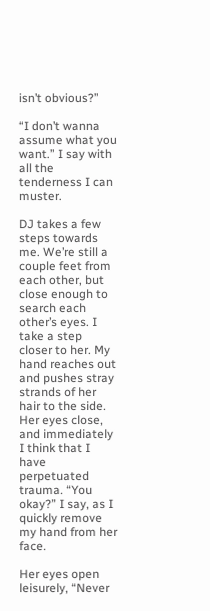isn’t obvious?”

“I don’t wanna assume what you want.” I say with all the tenderness I can muster.

DJ takes a few steps towards me. We’re still a couple feet from each other, but close enough to search each other’s eyes. I take a step closer to her. My hand reaches out and pushes stray strands of her hair to the side. Her eyes close, and immediately I think that I have perpetuated trauma. “You okay?” I say, as I quickly remove my hand from her face.

Her eyes open leisurely, “Never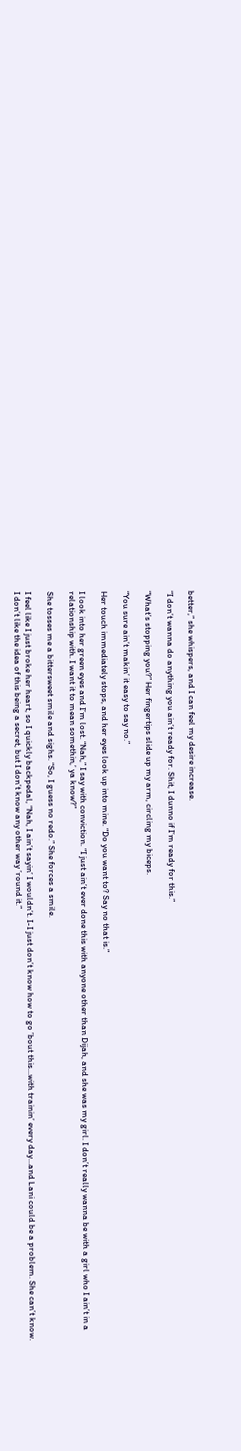better,” she whispers, and I can feel my desire increase.

“I don’t wanna do anything you ain’t ready for. Shit, I dunno if I’m ready for this.”

“What’s stopping you?” Her fingertips slide up my arm, circling my biceps.

“You sure ain’t makin’ it easy to say no.”

Her touch immediately stops, and her eyes look up into mine. “Do you want to? Say no that is.”

I look into her green eyes and I’m lost. “Nah,” I say with conviction. “I just ain’t ever done this with anyone other than Dijah, and she was my girl. I don’t really wanna be with a girl who I ain’t in a relationship with. I want it to mean somethin,’ ya know?”

She tosses me a bittersweet smile and sighs. “So, I guess no redo.” She forces a smile.

I feel like I just broke her heart, so I quickly backpedal, “Nah, I ain’t sayin’ I wouldn’t. I-I just don’t know how to go ’bout this…with trainin’ every day…and Lani could be a problem. She can’t know. I don’t like the idea of this being a secret, but I don’t know any other way ’round it.”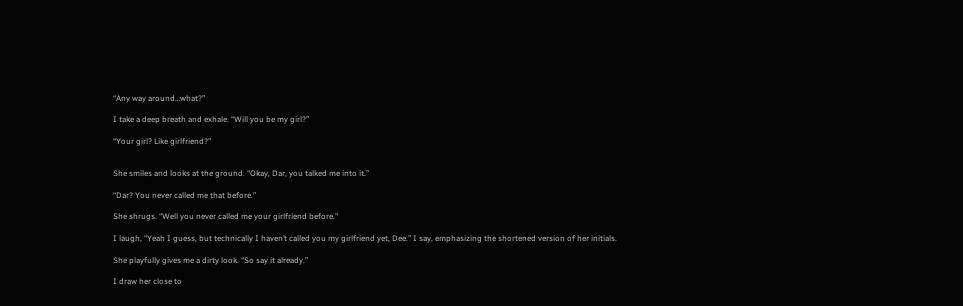“Any way around…what?”

I take a deep breath and exhale. “Will you be my girl?”

“Your girl? Like girlfriend?”


She smiles and looks at the ground. “Okay, Dar, you talked me into it.”

“Dar? You never called me that before.”

She shrugs. “Well you never called me your girlfriend before.”

I laugh, “Yeah I guess, but technically I haven’t called you my girlfriend yet, Dee.” I say, emphasizing the shortened version of her initials.

She playfully gives me a dirty look. “So say it already.”

I draw her close to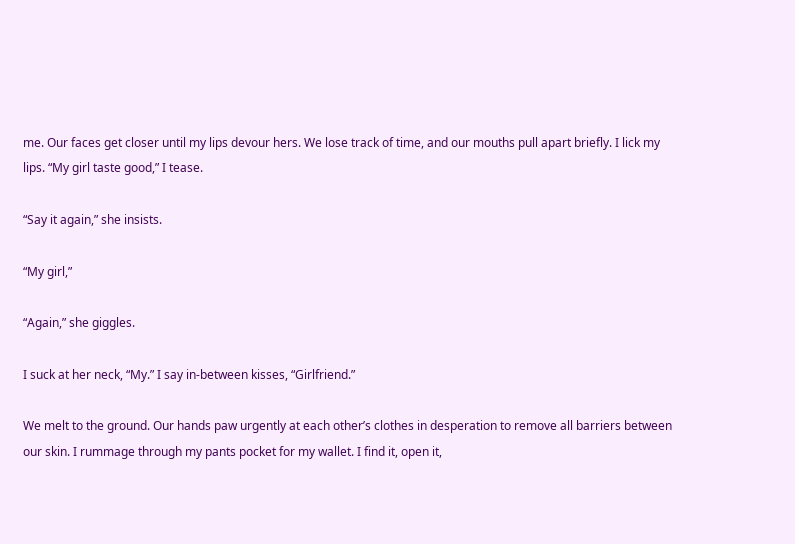me. Our faces get closer until my lips devour hers. We lose track of time, and our mouths pull apart briefly. I lick my lips. “My girl taste good,” I tease.

“Say it again,” she insists.

“My girl,”

“Again,” she giggles.

I suck at her neck, “My.” I say in-between kisses, “Girlfriend.”

We melt to the ground. Our hands paw urgently at each other’s clothes in desperation to remove all barriers between our skin. I rummage through my pants pocket for my wallet. I find it, open it,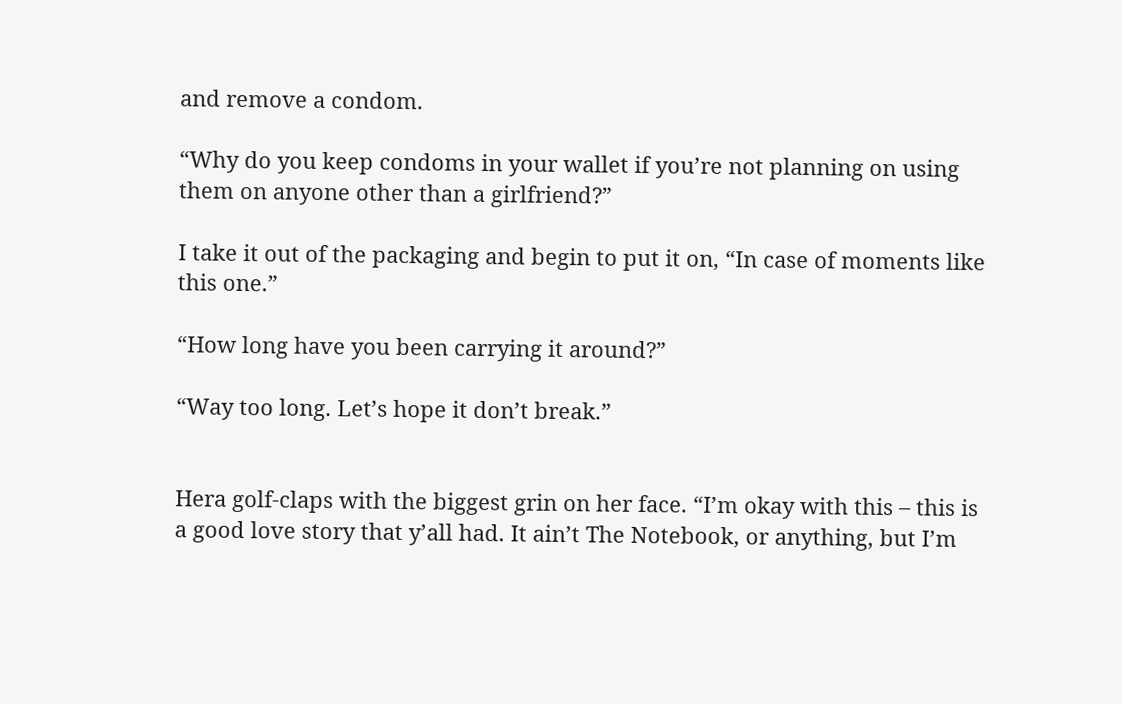and remove a condom.

“Why do you keep condoms in your wallet if you’re not planning on using them on anyone other than a girlfriend?”

I take it out of the packaging and begin to put it on, “In case of moments like this one.”

“How long have you been carrying it around?”

“Way too long. Let’s hope it don’t break.”


Hera golf-claps with the biggest grin on her face. “I’m okay with this – this is a good love story that y’all had. It ain’t The Notebook, or anything, but I’m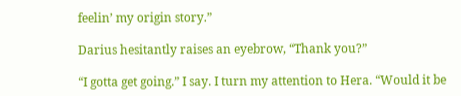feelin’ my origin story.”

Darius hesitantly raises an eyebrow, “Thank you?”

“I gotta get going.” I say. I turn my attention to Hera. “Would it be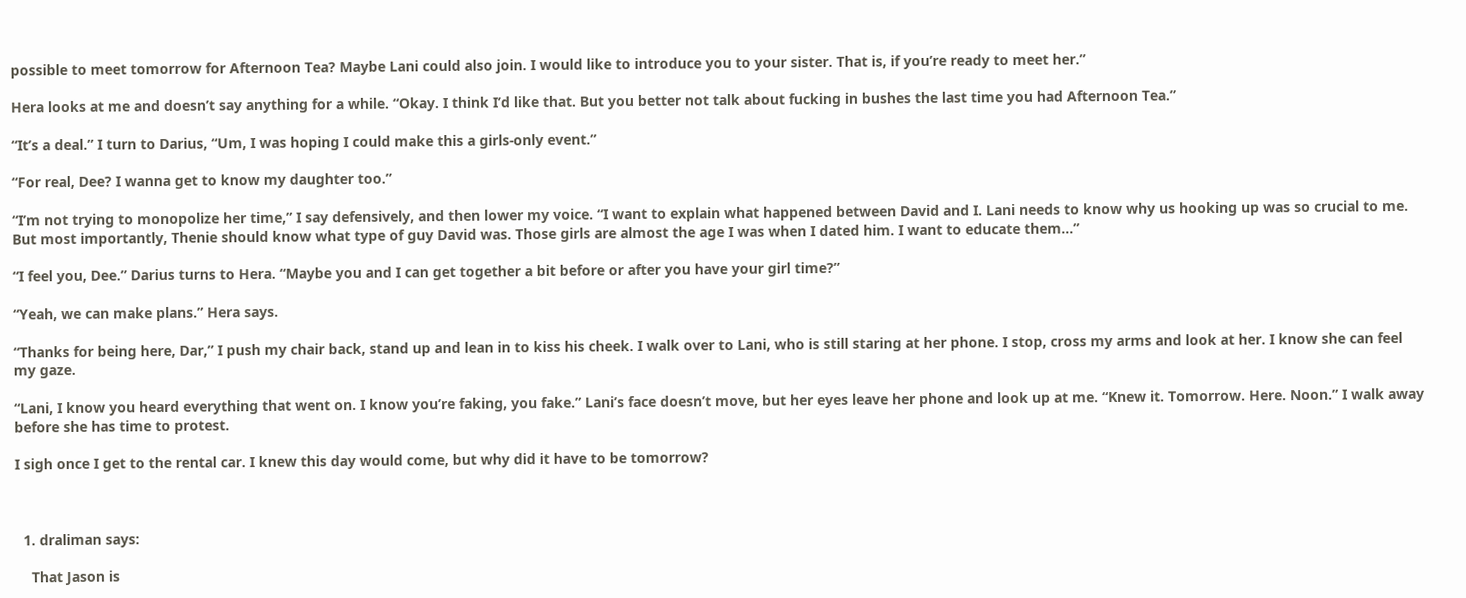possible to meet tomorrow for Afternoon Tea? Maybe Lani could also join. I would like to introduce you to your sister. That is, if you’re ready to meet her.”

Hera looks at me and doesn’t say anything for a while. “Okay. I think I’d like that. But you better not talk about fucking in bushes the last time you had Afternoon Tea.”

“It’s a deal.” I turn to Darius, “Um, I was hoping I could make this a girls-only event.”

“For real, Dee? I wanna get to know my daughter too.”

“I’m not trying to monopolize her time,” I say defensively, and then lower my voice. “I want to explain what happened between David and I. Lani needs to know why us hooking up was so crucial to me. But most importantly, Thenie should know what type of guy David was. Those girls are almost the age I was when I dated him. I want to educate them…”

“I feel you, Dee.” Darius turns to Hera. “Maybe you and I can get together a bit before or after you have your girl time?”

“Yeah, we can make plans.” Hera says.

“Thanks for being here, Dar,” I push my chair back, stand up and lean in to kiss his cheek. I walk over to Lani, who is still staring at her phone. I stop, cross my arms and look at her. I know she can feel my gaze.

“Lani, I know you heard everything that went on. I know you’re faking, you fake.” Lani’s face doesn’t move, but her eyes leave her phone and look up at me. “Knew it. Tomorrow. Here. Noon.” I walk away before she has time to protest.

I sigh once I get to the rental car. I knew this day would come, but why did it have to be tomorrow?



  1. draliman says:

    That Jason is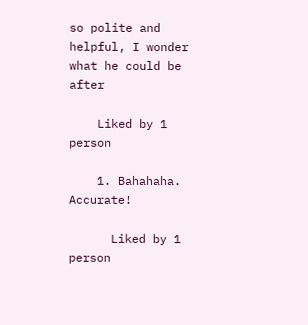so polite and helpful, I wonder what he could be after

    Liked by 1 person

    1. Bahahaha. Accurate!

      Liked by 1 person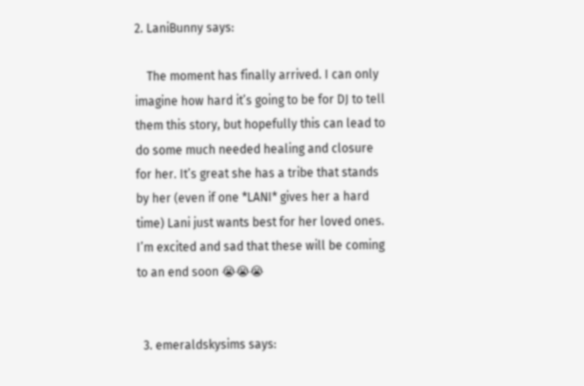2. LaniBunny says:

    The moment has finally arrived. I can only imagine how hard it’s going to be for DJ to tell them this story, but hopefully this can lead to do some much needed healing and closure for her. It’s great she has a tribe that stands by her (even if one *LANI* gives her a hard time) Lani just wants best for her loved ones. I’m excited and sad that these will be coming to an end soon 😭😭😭


  3. emeraldskysims says: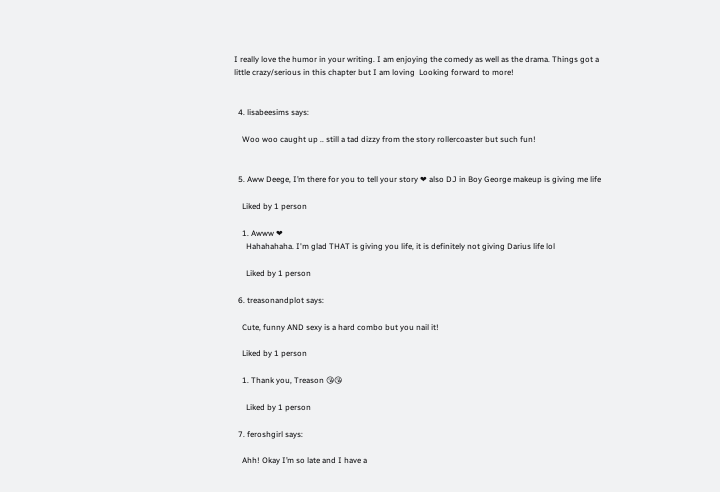I really love the humor in your writing. I am enjoying the comedy as well as the drama. Things got a little crazy/serious in this chapter but I am loving  Looking forward to more!


  4. lisabeesims says:

    Woo woo caught up .. still a tad dizzy from the story rollercoaster but such fun!


  5. Aww Deege, I’m there for you to tell your story ❤ also DJ in Boy George makeup is giving me life

    Liked by 1 person

    1. Awww ❤
      Hahahahaha. I'm glad THAT is giving you life, it is definitely not giving Darius life lol

      Liked by 1 person

  6. treasonandplot says:

    Cute, funny AND sexy is a hard combo but you nail it!

    Liked by 1 person

    1. Thank you, Treason 😘😘

      Liked by 1 person

  7. feroshgirl says:

    Ahh! Okay I’m so late and I have a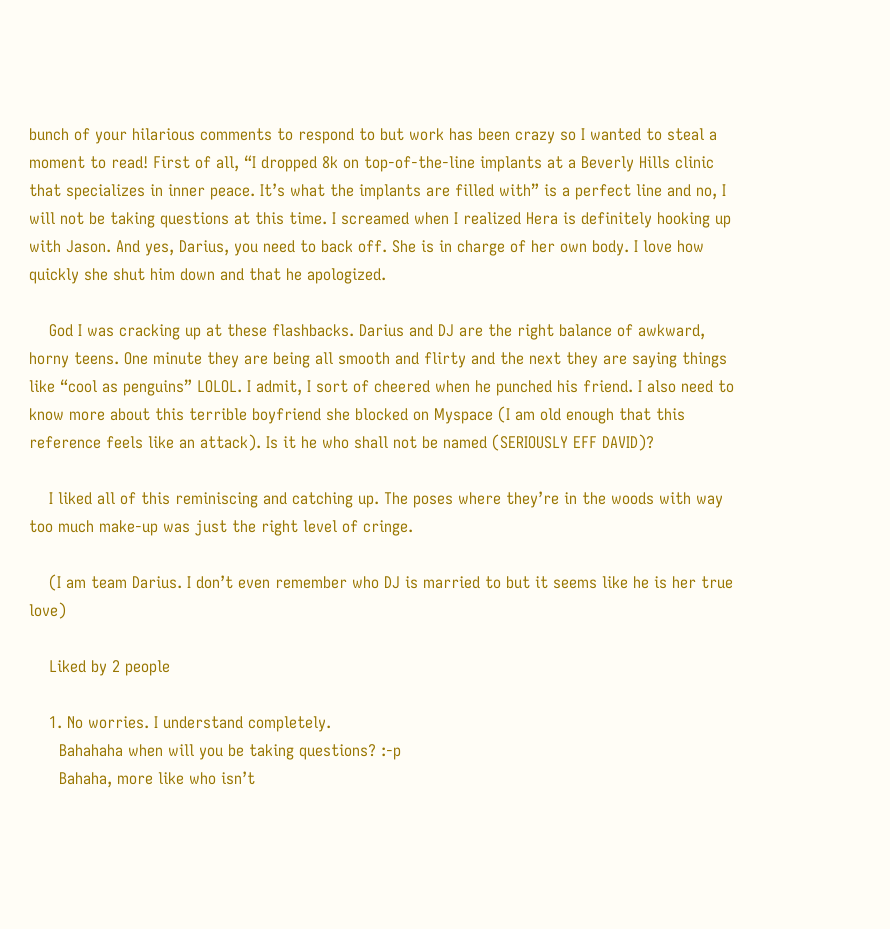bunch of your hilarious comments to respond to but work has been crazy so I wanted to steal a moment to read! First of all, “I dropped 8k on top-of-the-line implants at a Beverly Hills clinic that specializes in inner peace. It’s what the implants are filled with” is a perfect line and no, I will not be taking questions at this time. I screamed when I realized Hera is definitely hooking up with Jason. And yes, Darius, you need to back off. She is in charge of her own body. I love how quickly she shut him down and that he apologized.

    God I was cracking up at these flashbacks. Darius and DJ are the right balance of awkward, horny teens. One minute they are being all smooth and flirty and the next they are saying things like “cool as penguins” LOLOL. I admit, I sort of cheered when he punched his friend. I also need to know more about this terrible boyfriend she blocked on Myspace (I am old enough that this reference feels like an attack). Is it he who shall not be named (SERIOUSLY EFF DAVID)?

    I liked all of this reminiscing and catching up. The poses where they’re in the woods with way too much make-up was just the right level of cringe.

    (I am team Darius. I don’t even remember who DJ is married to but it seems like he is her true love)

    Liked by 2 people

    1. No worries. I understand completely.
      Bahahaha when will you be taking questions? :-p
      Bahaha, more like who isn’t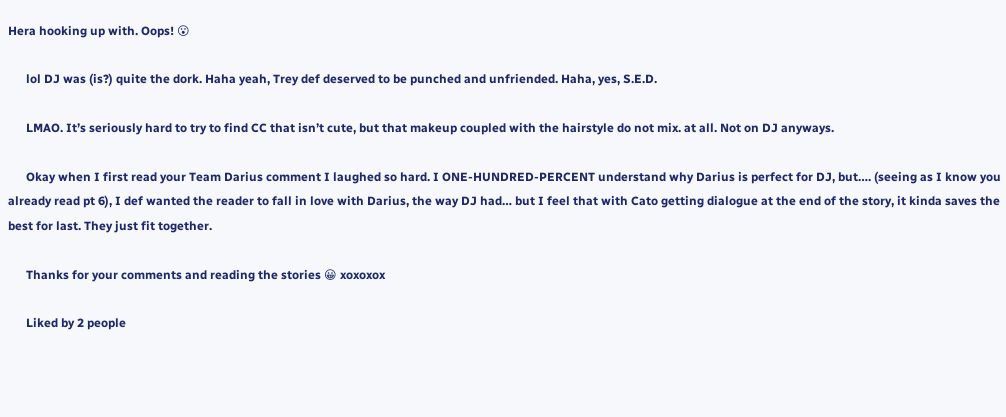Hera hooking up with. Oops! 😮

      lol DJ was (is?) quite the dork. Haha yeah, Trey def deserved to be punched and unfriended. Haha, yes, S.E.D.

      LMAO. It’s seriously hard to try to find CC that isn’t cute, but that makeup coupled with the hairstyle do not mix. at all. Not on DJ anyways.

      Okay when I first read your Team Darius comment I laughed so hard. I ONE-HUNDRED-PERCENT understand why Darius is perfect for DJ, but…. (seeing as I know you already read pt 6), I def wanted the reader to fall in love with Darius, the way DJ had… but I feel that with Cato getting dialogue at the end of the story, it kinda saves the best for last. They just fit together.

      Thanks for your comments and reading the stories 😀 xoxoxox

      Liked by 2 people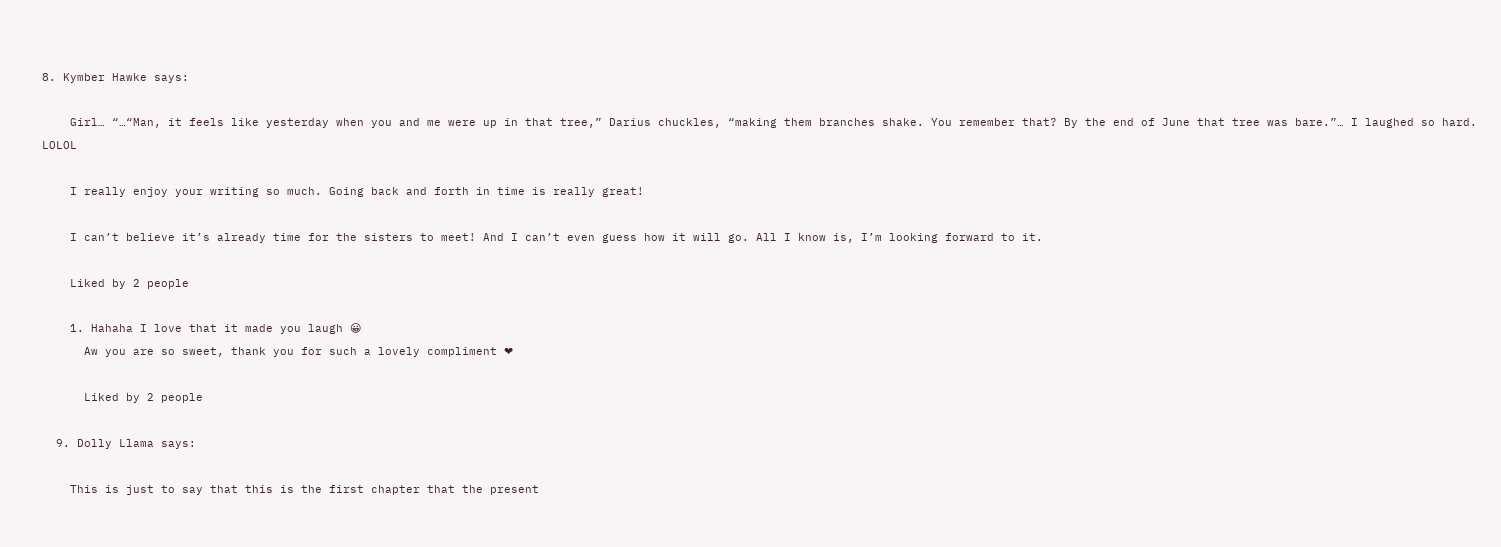8. Kymber Hawke says:

    Girl… “…“Man, it feels like yesterday when you and me were up in that tree,” Darius chuckles, “making them branches shake. You remember that? By the end of June that tree was bare.”… I laughed so hard. LOLOL

    I really enjoy your writing so much. Going back and forth in time is really great!

    I can’t believe it’s already time for the sisters to meet! And I can’t even guess how it will go. All I know is, I’m looking forward to it.

    Liked by 2 people

    1. Hahaha I love that it made you laugh 😀
      Aw you are so sweet, thank you for such a lovely compliment ❤

      Liked by 2 people

  9. Dolly Llama says:

    This is just to say that this is the first chapter that the present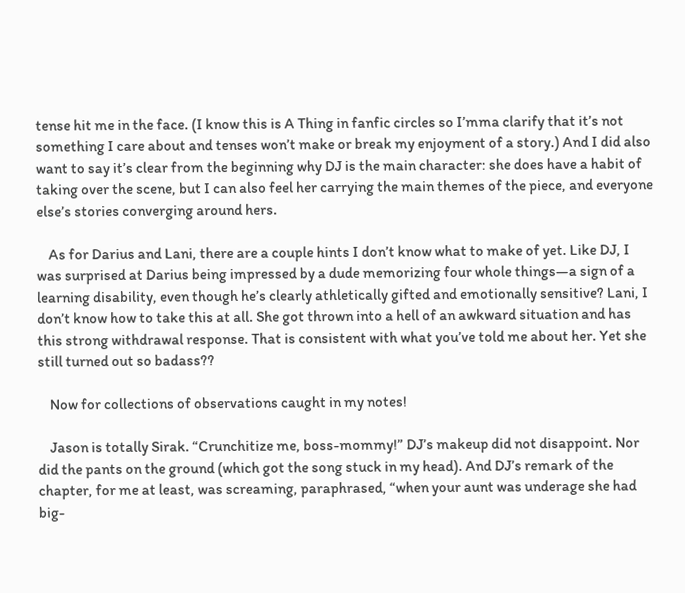tense hit me in the face. (I know this is A Thing in fanfic circles so I’mma clarify that it’s not something I care about and tenses won’t make or break my enjoyment of a story.) And I did also want to say it’s clear from the beginning why DJ is the main character: she does have a habit of taking over the scene, but I can also feel her carrying the main themes of the piece, and everyone else’s stories converging around hers.

    As for Darius and Lani, there are a couple hints I don’t know what to make of yet. Like DJ, I was surprised at Darius being impressed by a dude memorizing four whole things—a sign of a learning disability, even though he’s clearly athletically gifted and emotionally sensitive? Lani, I don’t know how to take this at all. She got thrown into a hell of an awkward situation and has this strong withdrawal response. That is consistent with what you’ve told me about her. Yet she still turned out so badass??

    Now for collections of observations caught in my notes!

    Jason is totally Sirak. “Crunchitize me, boss-mommy!” DJ’s makeup did not disappoint. Nor did the pants on the ground (which got the song stuck in my head). And DJ’s remark of the chapter, for me at least, was screaming, paraphrased, “when your aunt was underage she had big-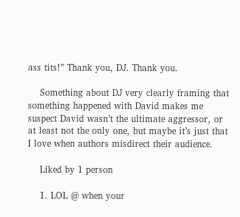ass tits!” Thank you, DJ. Thank you.

    Something about DJ very clearly framing that something happened with David makes me suspect David wasn’t the ultimate aggressor, or at least not the only one, but maybe it’s just that I love when authors misdirect their audience.

    Liked by 1 person

    1. LOL @ when your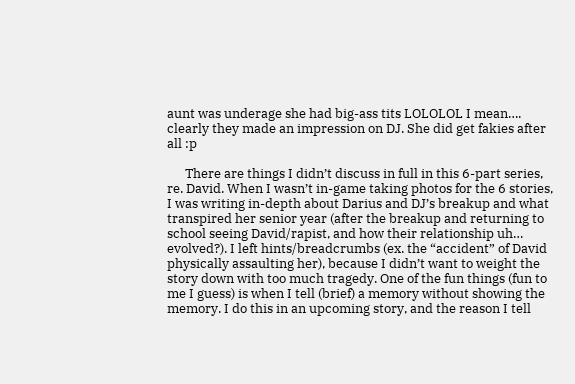aunt was underage she had big-ass tits LOLOLOL I mean…. clearly they made an impression on DJ. She did get fakies after all :p

      There are things I didn’t discuss in full in this 6-part series, re. David. When I wasn’t in-game taking photos for the 6 stories, I was writing in-depth about Darius and DJ’s breakup and what transpired her senior year (after the breakup and returning to school seeing David/rapist, and how their relationship uh… evolved?). I left hints/breadcrumbs (ex. the “accident” of David physically assaulting her), because I didn’t want to weight the story down with too much tragedy. One of the fun things (fun to me I guess) is when I tell (brief) a memory without showing the memory. I do this in an upcoming story, and the reason I tell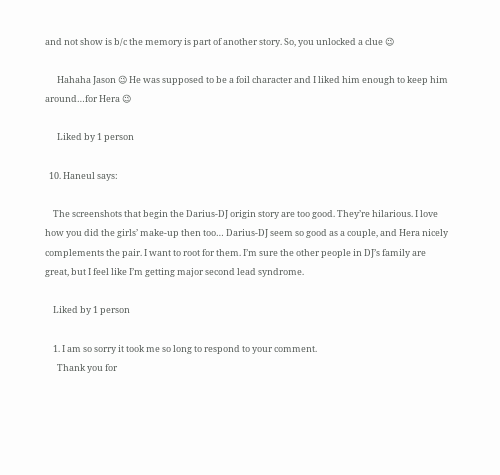and not show is b/c the memory is part of another story. So, you unlocked a clue 😉

      Hahaha Jason 😉 He was supposed to be a foil character and I liked him enough to keep him around…for Hera 😉

      Liked by 1 person

  10. Haneul says:

    The screenshots that begin the Darius-DJ origin story are too good. They’re hilarious. I love how you did the girls’ make-up then too… Darius-DJ seem so good as a couple, and Hera nicely complements the pair. I want to root for them. I’m sure the other people in DJ’s family are great, but I feel like I’m getting major second lead syndrome.

    Liked by 1 person

    1. I am so sorry it took me so long to respond to your comment.
      Thank you for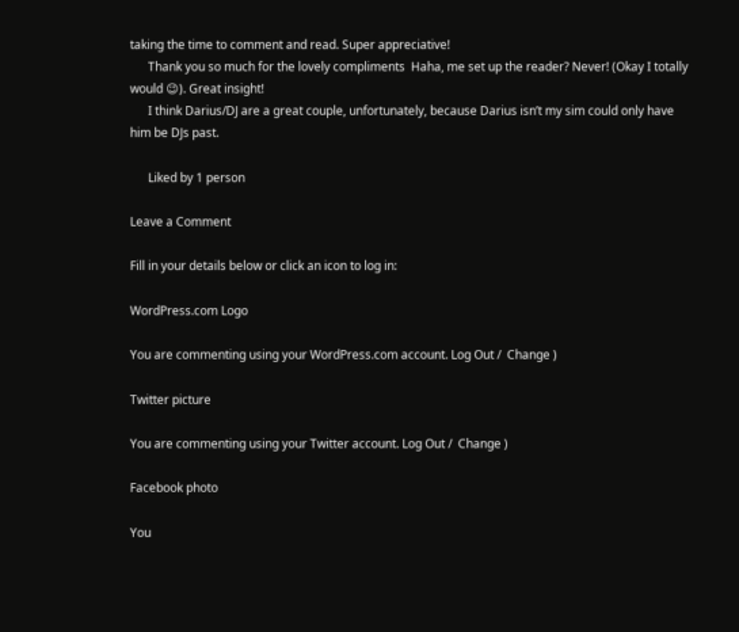taking the time to comment and read. Super appreciative!
      Thank you so much for the lovely compliments  Haha, me set up the reader? Never! (Okay I totally would 😉). Great insight!
      I think Darius/DJ are a great couple, unfortunately, because Darius isn’t my sim could only have him be DJs past.

      Liked by 1 person

Leave a Comment

Fill in your details below or click an icon to log in:

WordPress.com Logo

You are commenting using your WordPress.com account. Log Out /  Change )

Twitter picture

You are commenting using your Twitter account. Log Out /  Change )

Facebook photo

You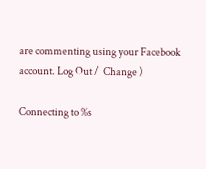are commenting using your Facebook account. Log Out /  Change )

Connecting to %s